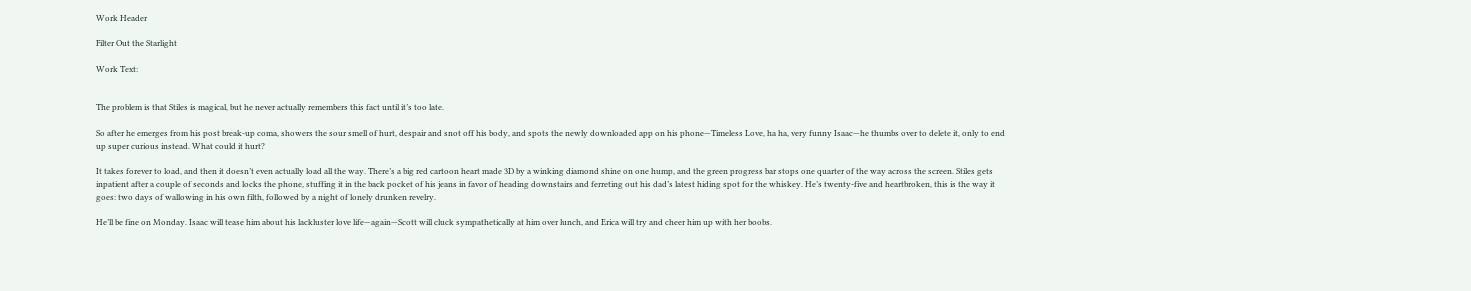Work Header

Filter Out the Starlight

Work Text:


The problem is that Stiles is magical, but he never actually remembers this fact until it’s too late.

So after he emerges from his post break-up coma, showers the sour smell of hurt, despair and snot off his body, and spots the newly downloaded app on his phone—Timeless Love, ha ha, very funny Isaac—he thumbs over to delete it, only to end up super curious instead. What could it hurt?

It takes forever to load, and then it doesn’t even actually load all the way. There’s a big red cartoon heart made 3D by a winking diamond shine on one hump, and the green progress bar stops one quarter of the way across the screen. Stiles gets inpatient after a couple of seconds and locks the phone, stuffing it in the back pocket of his jeans in favor of heading downstairs and ferreting out his dad’s latest hiding spot for the whiskey. He’s twenty-five and heartbroken, this is the way it goes: two days of wallowing in his own filth, followed by a night of lonely drunken revelry.

He’ll be fine on Monday. Isaac will tease him about his lackluster love life—again—Scott will cluck sympathetically at him over lunch, and Erica will try and cheer him up with her boobs.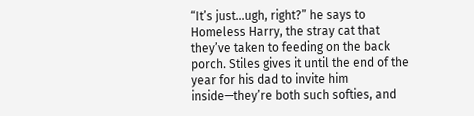“It’s just…ugh, right?” he says to Homeless Harry, the stray cat that they’ve taken to feeding on the back porch. Stiles gives it until the end of the year for his dad to invite him inside—they’re both such softies, and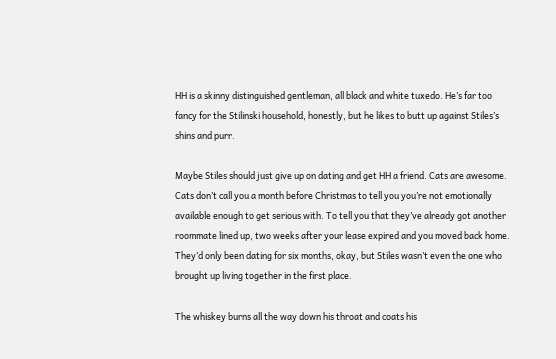HH is a skinny distinguished gentleman, all black and white tuxedo. He’s far too fancy for the Stilinski household, honestly, but he likes to butt up against Stiles’s shins and purr.

Maybe Stiles should just give up on dating and get HH a friend. Cats are awesome. Cats don’t call you a month before Christmas to tell you you’re not emotionally available enough to get serious with. To tell you that they’ve already got another roommate lined up, two weeks after your lease expired and you moved back home. They’d only been dating for six months, okay, but Stiles wasn’t even the one who brought up living together in the first place.

The whiskey burns all the way down his throat and coats his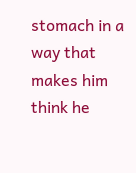stomach in a way that makes him think he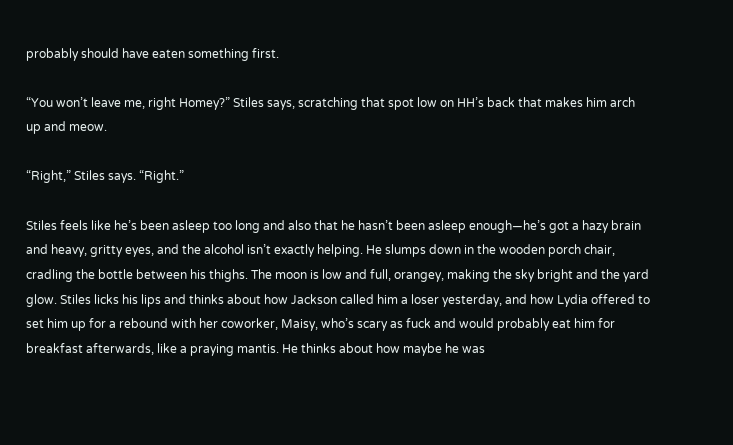probably should have eaten something first.

“You won’t leave me, right Homey?” Stiles says, scratching that spot low on HH’s back that makes him arch up and meow.

“Right,” Stiles says. “Right.”

Stiles feels like he’s been asleep too long and also that he hasn’t been asleep enough—he’s got a hazy brain and heavy, gritty eyes, and the alcohol isn’t exactly helping. He slumps down in the wooden porch chair, cradling the bottle between his thighs. The moon is low and full, orangey, making the sky bright and the yard glow. Stiles licks his lips and thinks about how Jackson called him a loser yesterday, and how Lydia offered to set him up for a rebound with her coworker, Maisy, who’s scary as fuck and would probably eat him for breakfast afterwards, like a praying mantis. He thinks about how maybe he was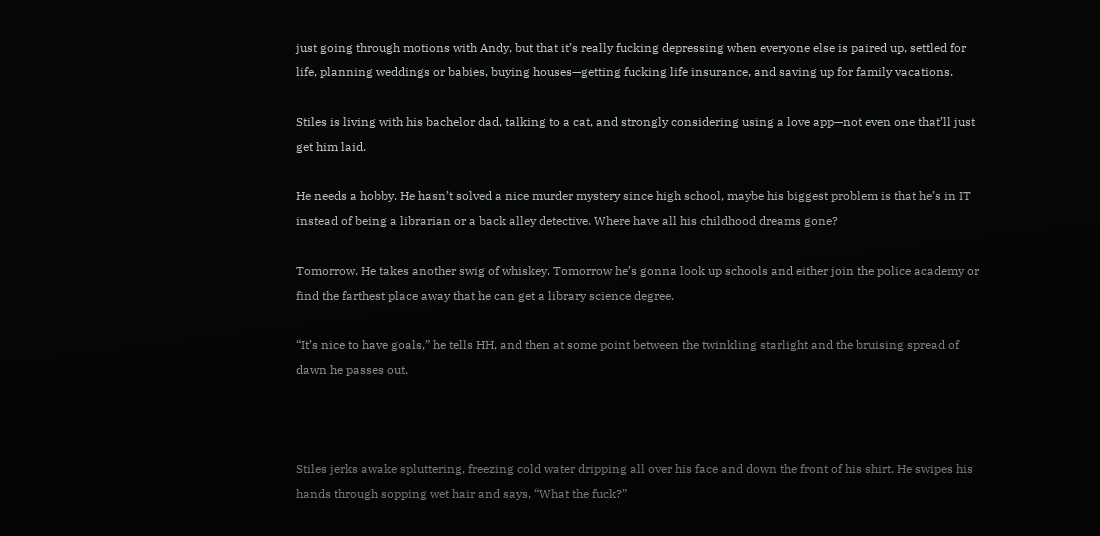just going through motions with Andy, but that it’s really fucking depressing when everyone else is paired up, settled for life, planning weddings or babies, buying houses—getting fucking life insurance, and saving up for family vacations.

Stiles is living with his bachelor dad, talking to a cat, and strongly considering using a love app—not even one that’ll just get him laid.

He needs a hobby. He hasn’t solved a nice murder mystery since high school, maybe his biggest problem is that he’s in IT instead of being a librarian or a back alley detective. Where have all his childhood dreams gone?

Tomorrow. He takes another swig of whiskey. Tomorrow he’s gonna look up schools and either join the police academy or find the farthest place away that he can get a library science degree.

“It’s nice to have goals,” he tells HH, and then at some point between the twinkling starlight and the bruising spread of dawn he passes out.



Stiles jerks awake spluttering, freezing cold water dripping all over his face and down the front of his shirt. He swipes his hands through sopping wet hair and says, “What the fuck?”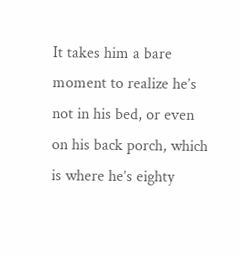It takes him a bare moment to realize he’s not in his bed, or even on his back porch, which is where he’s eighty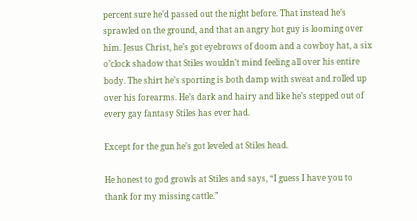percent sure he’d passed out the night before. That instead he’s sprawled on the ground, and that an angry hot guy is looming over him. Jesus Christ, he’s got eyebrows of doom and a cowboy hat, a six o’clock shadow that Stiles wouldn’t mind feeling all over his entire body. The shirt he’s sporting is both damp with sweat and rolled up over his forearms. He’s dark and hairy and like he’s stepped out of every gay fantasy Stiles has ever had.

Except for the gun he’s got leveled at Stiles head.

He honest to god growls at Stiles and says, “I guess I have you to thank for my missing cattle.”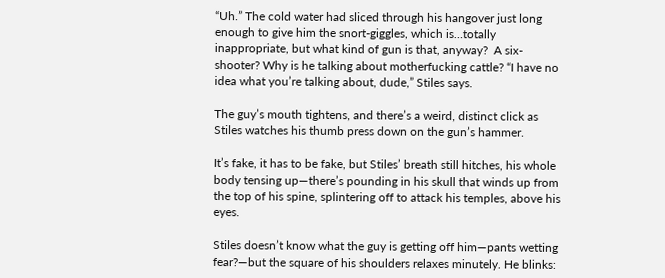“Uh.” The cold water had sliced through his hangover just long enough to give him the snort-giggles, which is…totally inappropriate, but what kind of gun is that, anyway?  A six-shooter? Why is he talking about motherfucking cattle? “I have no idea what you’re talking about, dude,” Stiles says.

The guy’s mouth tightens, and there’s a weird, distinct click as Stiles watches his thumb press down on the gun’s hammer.

It’s fake, it has to be fake, but Stiles’ breath still hitches, his whole body tensing up—there’s pounding in his skull that winds up from the top of his spine, splintering off to attack his temples, above his eyes.

Stiles doesn’t know what the guy is getting off him—pants wetting fear?—but the square of his shoulders relaxes minutely. He blinks: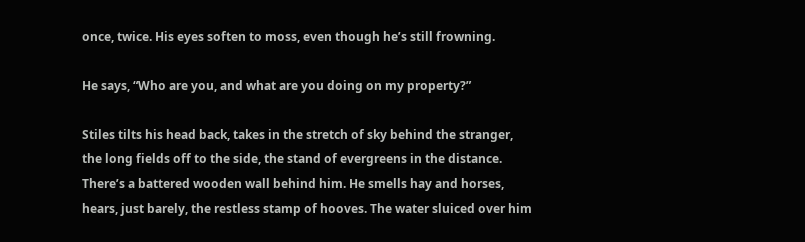once, twice. His eyes soften to moss, even though he’s still frowning.

He says, “Who are you, and what are you doing on my property?”

Stiles tilts his head back, takes in the stretch of sky behind the stranger, the long fields off to the side, the stand of evergreens in the distance. There’s a battered wooden wall behind him. He smells hay and horses, hears, just barely, the restless stamp of hooves. The water sluiced over him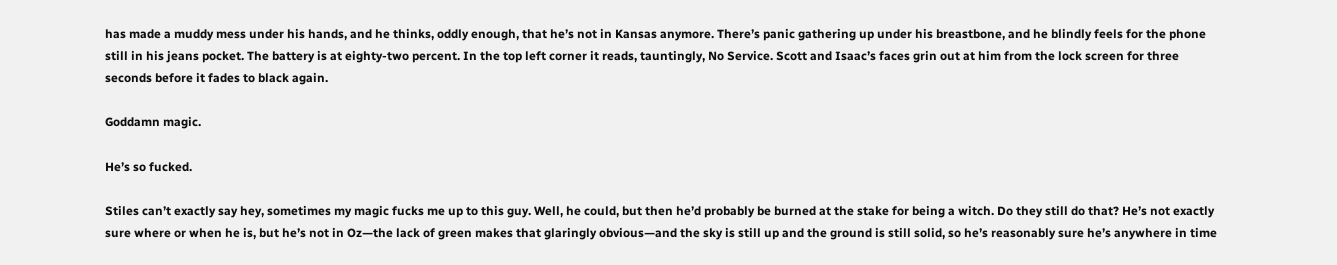has made a muddy mess under his hands, and he thinks, oddly enough, that he’s not in Kansas anymore. There’s panic gathering up under his breastbone, and he blindly feels for the phone still in his jeans pocket. The battery is at eighty-two percent. In the top left corner it reads, tauntingly, No Service. Scott and Isaac’s faces grin out at him from the lock screen for three seconds before it fades to black again.

Goddamn magic.

He’s so fucked.

Stiles can’t exactly say hey, sometimes my magic fucks me up to this guy. Well, he could, but then he’d probably be burned at the stake for being a witch. Do they still do that? He’s not exactly sure where or when he is, but he’s not in Oz—the lack of green makes that glaringly obvious—and the sky is still up and the ground is still solid, so he’s reasonably sure he’s anywhere in time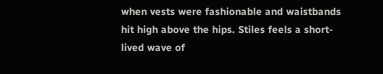when vests were fashionable and waistbands hit high above the hips. Stiles feels a short-lived wave of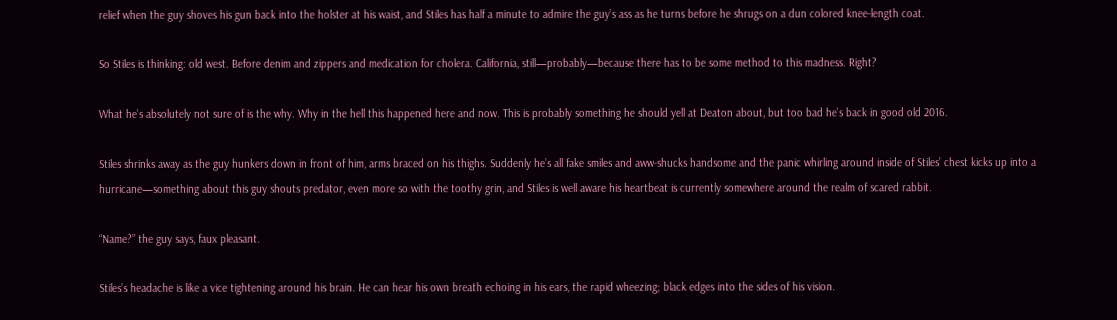relief when the guy shoves his gun back into the holster at his waist, and Stiles has half a minute to admire the guy’s ass as he turns before he shrugs on a dun colored knee-length coat.

So Stiles is thinking: old west. Before denim and zippers and medication for cholera. California, still—probably—because there has to be some method to this madness. Right?

What he’s absolutely not sure of is the why. Why in the hell this happened here and now. This is probably something he should yell at Deaton about, but too bad he’s back in good old 2016.

Stiles shrinks away as the guy hunkers down in front of him, arms braced on his thighs. Suddenly he’s all fake smiles and aww-shucks handsome and the panic whirling around inside of Stiles’ chest kicks up into a hurricane—something about this guy shouts predator, even more so with the toothy grin, and Stiles is well aware his heartbeat is currently somewhere around the realm of scared rabbit.

“Name?” the guy says, faux pleasant.

Stiles’s headache is like a vice tightening around his brain. He can hear his own breath echoing in his ears, the rapid wheezing; black edges into the sides of his vision.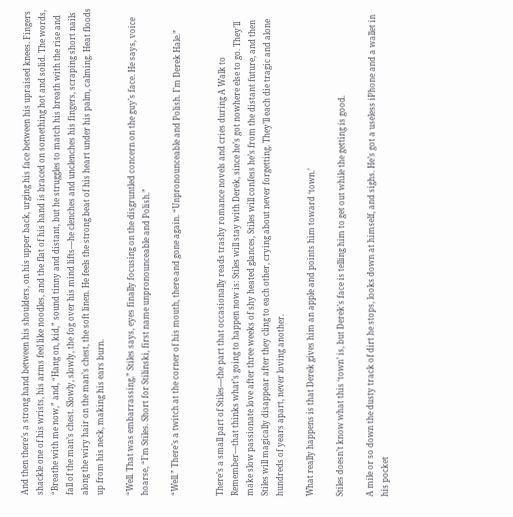And then there’s a strong hand between his shoulders, on his upper back, urging his face between his upraised knees. Fingers shackle one of his wrists, his arms feel like noodles, and the flat of his hand is braced on something hot and solid. The words, “Breathe with me now,” and, “Hang on, kid,” sound tinny and distant, but he struggles to match his breath with the rise and fall of the man’s chest. Slowly, slowly, the fog over his mind lifts—he clenches and unclenches his fingers, scraping short nails along the wiry hair on the man’s chest, the soft linen. He feels the strong beat of his heart under his palm, calming. Heat floods up from his neck, making his ears burn.

“Well. That was embarrassing,” Stiles says, eyes finally focusing on the disgruntled concern on the guy’s face. He says, voice hoarse, “I’m Stiles. Short for Stilinski, first name unpronounceable and Polish.”

“Well.” There’s a twitch at the corner of his mouth, there and gone again. “Unpronounceable and Polish. I’m Derek Hale.”


There’s a small part of Stiles—the part that occasionally reads trashy romance novels and cries during A Walk to Remember—that thinks what’s going to happen now is: Stiles will stay with Derek, since he’s got nowhere else to go. They’ll make slow passionate love after three weeks of shy heated glances, Stiles will confess he’s from the distant future, and then Stiles will magically disappear after they cling to each other, crying about never forgetting. They’ll each die tragic and alone hundreds of years apart, never loving another.

What really happens is that Derek gives him an apple and points him toward ‘town.’

Stiles doesn’t know what this ‘town’ is, but Derek’s face is telling him to get out while the getting is good.

A mile or so down the dusty track of dirt he stops, looks down at himself, and sighs. He’s got a useless iPhone and a wallet in his pocket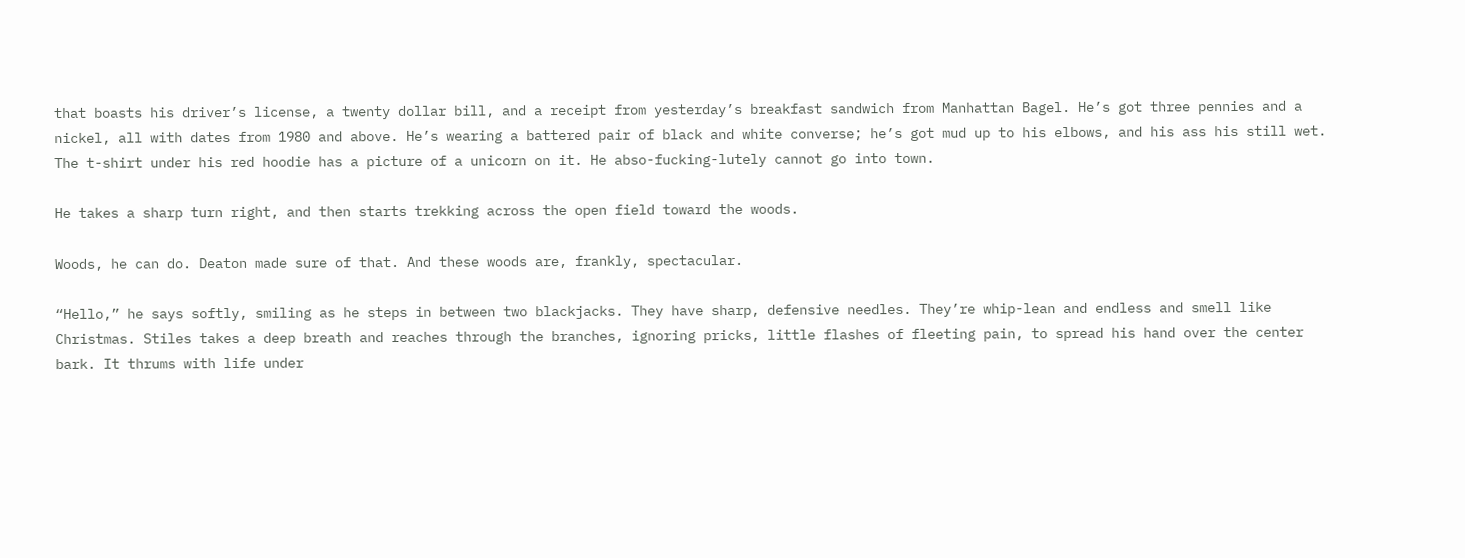that boasts his driver’s license, a twenty dollar bill, and a receipt from yesterday’s breakfast sandwich from Manhattan Bagel. He’s got three pennies and a nickel, all with dates from 1980 and above. He’s wearing a battered pair of black and white converse; he’s got mud up to his elbows, and his ass his still wet. The t-shirt under his red hoodie has a picture of a unicorn on it. He abso-fucking-lutely cannot go into town.

He takes a sharp turn right, and then starts trekking across the open field toward the woods.

Woods, he can do. Deaton made sure of that. And these woods are, frankly, spectacular.

“Hello,” he says softly, smiling as he steps in between two blackjacks. They have sharp, defensive needles. They’re whip-lean and endless and smell like Christmas. Stiles takes a deep breath and reaches through the branches, ignoring pricks, little flashes of fleeting pain, to spread his hand over the center bark. It thrums with life under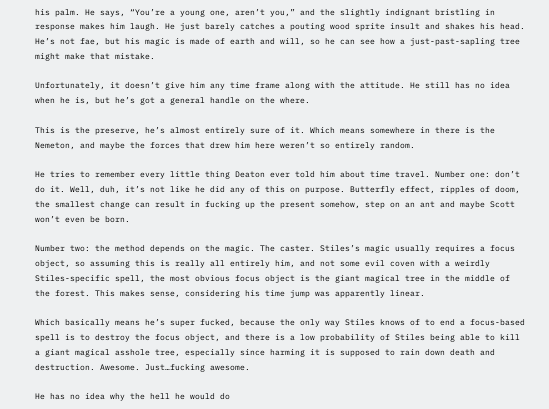his palm. He says, “You’re a young one, aren’t you,” and the slightly indignant bristling in response makes him laugh. He just barely catches a pouting wood sprite insult and shakes his head. He’s not fae, but his magic is made of earth and will, so he can see how a just-past-sapling tree might make that mistake.

Unfortunately, it doesn’t give him any time frame along with the attitude. He still has no idea when he is, but he’s got a general handle on the where.

This is the preserve, he’s almost entirely sure of it. Which means somewhere in there is the Nemeton, and maybe the forces that drew him here weren’t so entirely random.

He tries to remember every little thing Deaton ever told him about time travel. Number one: don’t do it. Well, duh, it’s not like he did any of this on purpose. Butterfly effect, ripples of doom, the smallest change can result in fucking up the present somehow, step on an ant and maybe Scott won’t even be born.

Number two: the method depends on the magic. The caster. Stiles’s magic usually requires a focus object, so assuming this is really all entirely him, and not some evil coven with a weirdly Stiles-specific spell, the most obvious focus object is the giant magical tree in the middle of the forest. This makes sense, considering his time jump was apparently linear.

Which basically means he’s super fucked, because the only way Stiles knows of to end a focus-based spell is to destroy the focus object, and there is a low probability of Stiles being able to kill a giant magical asshole tree, especially since harming it is supposed to rain down death and destruction. Awesome. Just…fucking awesome.

He has no idea why the hell he would do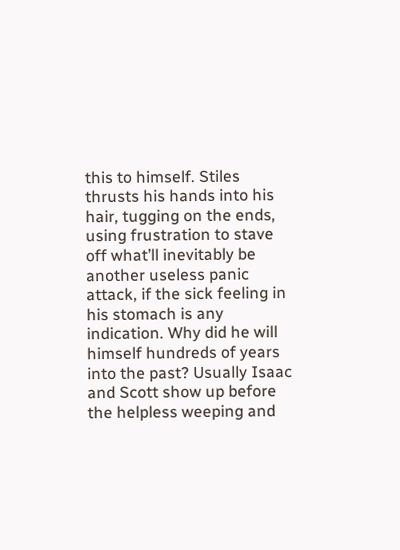this to himself. Stiles thrusts his hands into his hair, tugging on the ends, using frustration to stave off what’ll inevitably be another useless panic attack, if the sick feeling in his stomach is any indication. Why did he will himself hundreds of years into the past? Usually Isaac and Scott show up before the helpless weeping and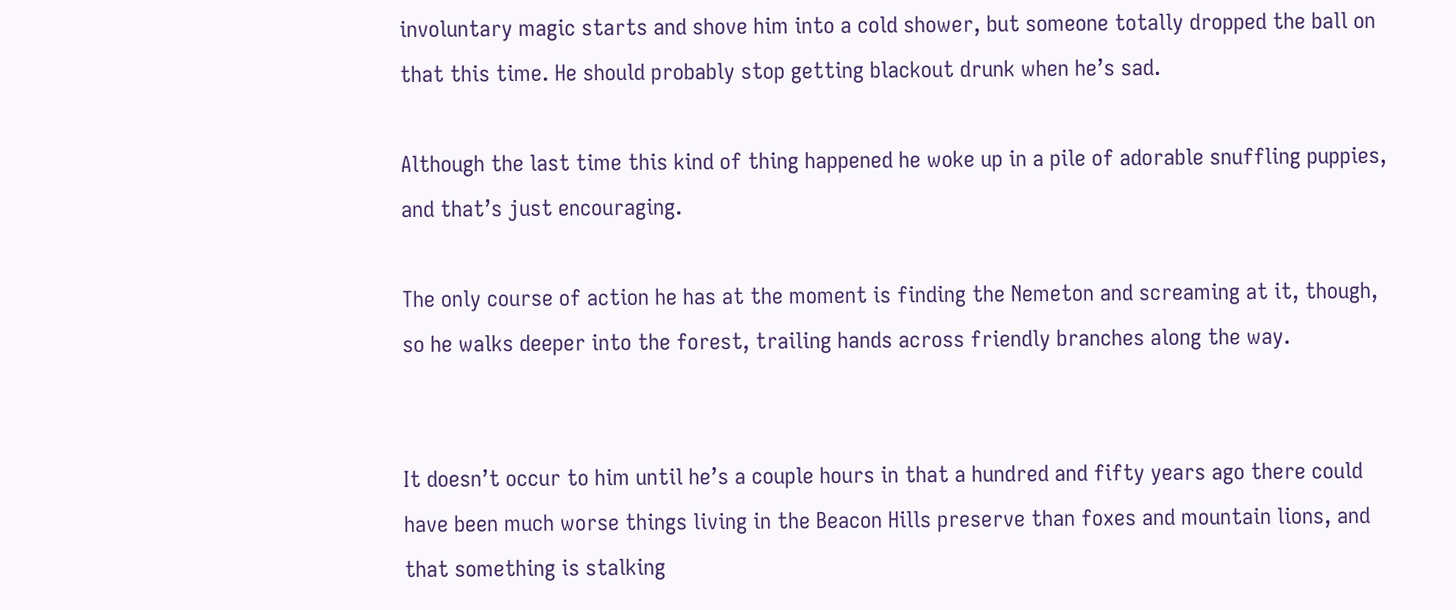involuntary magic starts and shove him into a cold shower, but someone totally dropped the ball on that this time. He should probably stop getting blackout drunk when he’s sad.

Although the last time this kind of thing happened he woke up in a pile of adorable snuffling puppies, and that’s just encouraging.

The only course of action he has at the moment is finding the Nemeton and screaming at it, though, so he walks deeper into the forest, trailing hands across friendly branches along the way.


It doesn’t occur to him until he’s a couple hours in that a hundred and fifty years ago there could have been much worse things living in the Beacon Hills preserve than foxes and mountain lions, and that something is stalking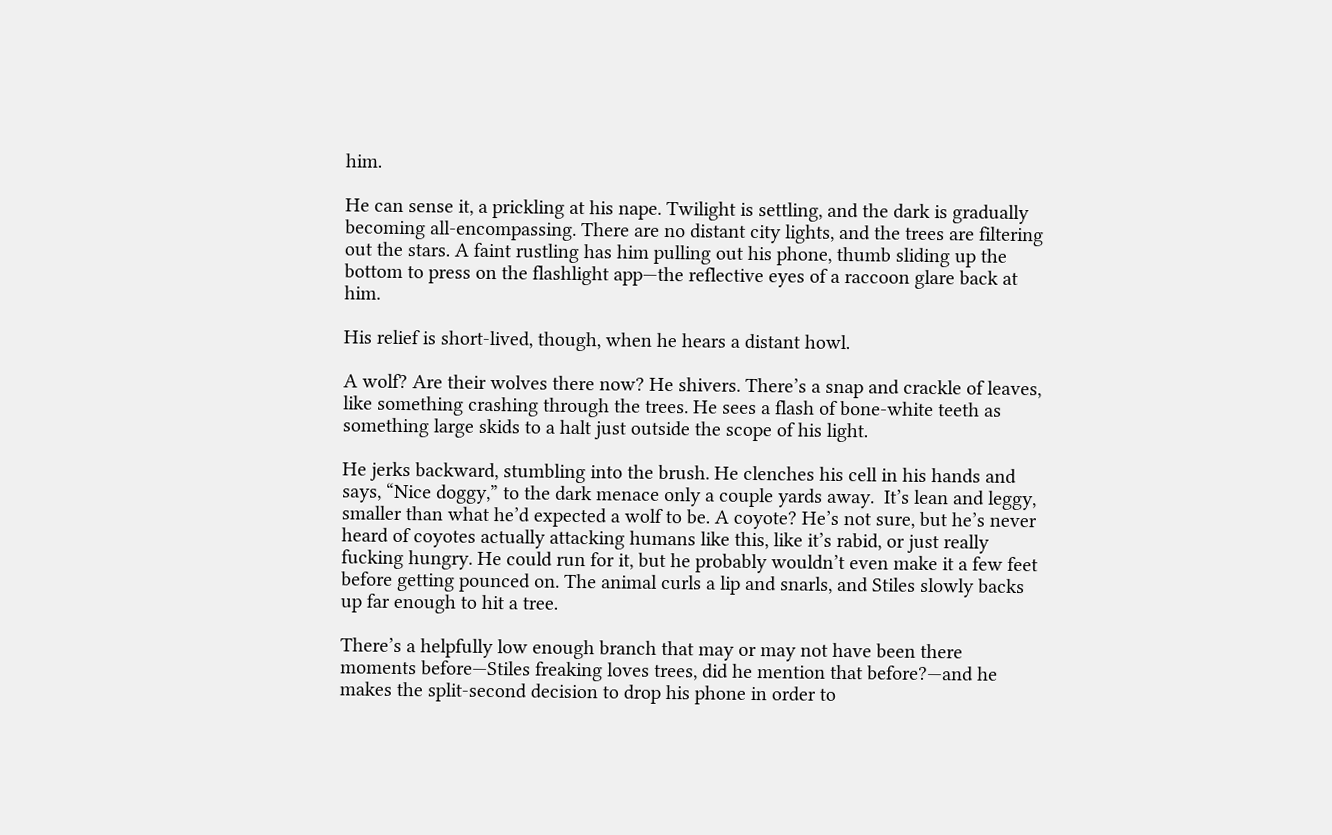him.

He can sense it, a prickling at his nape. Twilight is settling, and the dark is gradually becoming all-encompassing. There are no distant city lights, and the trees are filtering out the stars. A faint rustling has him pulling out his phone, thumb sliding up the bottom to press on the flashlight app—the reflective eyes of a raccoon glare back at him.

His relief is short-lived, though, when he hears a distant howl.

A wolf? Are their wolves there now? He shivers. There’s a snap and crackle of leaves, like something crashing through the trees. He sees a flash of bone-white teeth as something large skids to a halt just outside the scope of his light.

He jerks backward, stumbling into the brush. He clenches his cell in his hands and says, “Nice doggy,” to the dark menace only a couple yards away.  It’s lean and leggy, smaller than what he’d expected a wolf to be. A coyote? He’s not sure, but he’s never heard of coyotes actually attacking humans like this, like it’s rabid, or just really fucking hungry. He could run for it, but he probably wouldn’t even make it a few feet before getting pounced on. The animal curls a lip and snarls, and Stiles slowly backs up far enough to hit a tree.

There’s a helpfully low enough branch that may or may not have been there moments before—Stiles freaking loves trees, did he mention that before?—and he makes the split-second decision to drop his phone in order to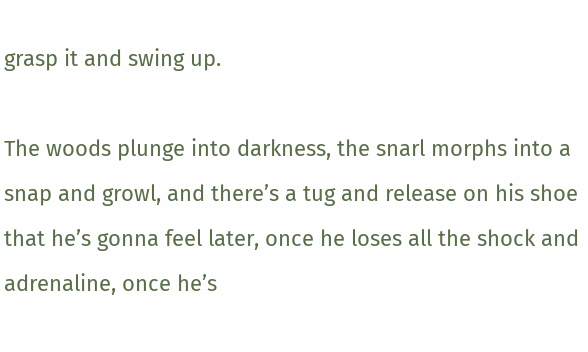grasp it and swing up.

The woods plunge into darkness, the snarl morphs into a snap and growl, and there’s a tug and release on his shoe that he’s gonna feel later, once he loses all the shock and adrenaline, once he’s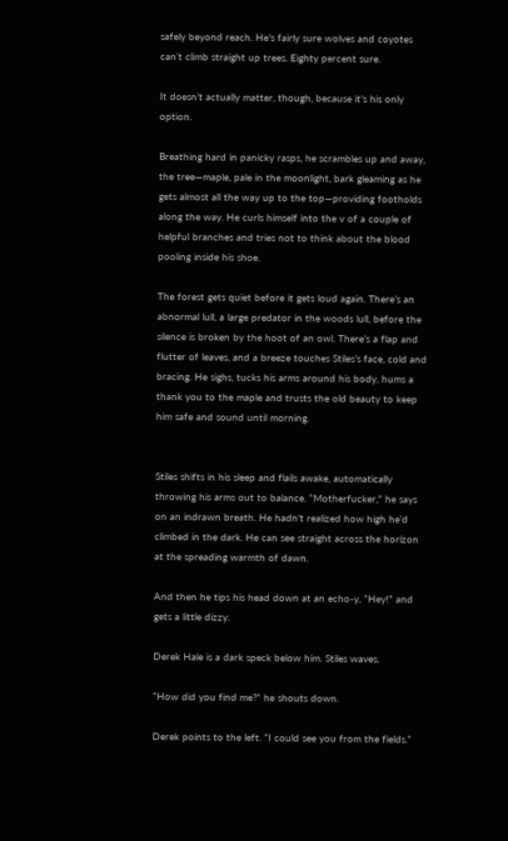safely beyond reach. He’s fairly sure wolves and coyotes can’t climb straight up trees. Eighty percent sure.

It doesn’t actually matter, though, because it’s his only option.

Breathing hard in panicky rasps, he scrambles up and away, the tree—maple, pale in the moonlight, bark gleaming as he gets almost all the way up to the top—providing footholds along the way. He curls himself into the v of a couple of helpful branches and tries not to think about the blood pooling inside his shoe.

The forest gets quiet before it gets loud again. There’s an abnormal lull, a large predator in the woods lull, before the silence is broken by the hoot of an owl. There’s a flap and flutter of leaves, and a breeze touches Stiles’s face, cold and bracing. He sighs, tucks his arms around his body, hums a thank you to the maple and trusts the old beauty to keep him safe and sound until morning.


Stiles shifts in his sleep and flails awake, automatically throwing his arms out to balance. “Motherfucker,” he says on an indrawn breath. He hadn’t realized how high he’d climbed in the dark. He can see straight across the horizon at the spreading warmth of dawn.

And then he tips his head down at an echo-y, “Hey!” and gets a little dizzy.

Derek Hale is a dark speck below him. Stiles waves.

“How did you find me?” he shouts down.

Derek points to the left. “I could see you from the fields.”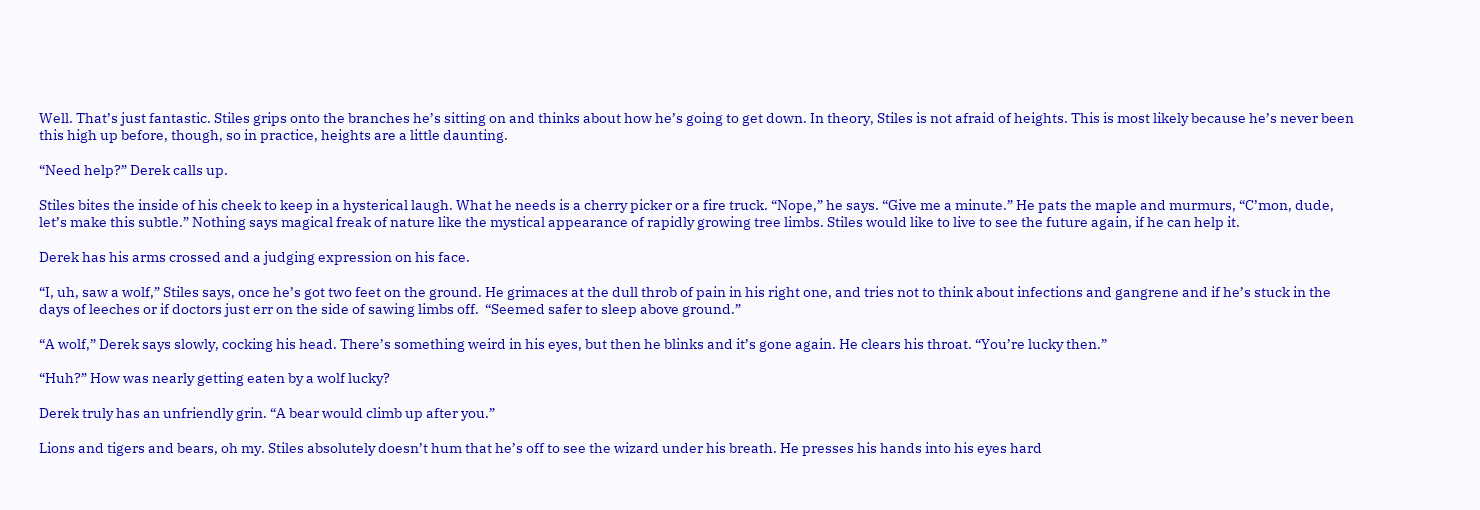Well. That’s just fantastic. Stiles grips onto the branches he’s sitting on and thinks about how he’s going to get down. In theory, Stiles is not afraid of heights. This is most likely because he’s never been this high up before, though, so in practice, heights are a little daunting.

“Need help?” Derek calls up.

Stiles bites the inside of his cheek to keep in a hysterical laugh. What he needs is a cherry picker or a fire truck. “Nope,” he says. “Give me a minute.” He pats the maple and murmurs, “C’mon, dude, let’s make this subtle.” Nothing says magical freak of nature like the mystical appearance of rapidly growing tree limbs. Stiles would like to live to see the future again, if he can help it.

Derek has his arms crossed and a judging expression on his face.

“I, uh, saw a wolf,” Stiles says, once he’s got two feet on the ground. He grimaces at the dull throb of pain in his right one, and tries not to think about infections and gangrene and if he’s stuck in the days of leeches or if doctors just err on the side of sawing limbs off.  “Seemed safer to sleep above ground.”

“A wolf,” Derek says slowly, cocking his head. There’s something weird in his eyes, but then he blinks and it’s gone again. He clears his throat. “You’re lucky then.”

“Huh?” How was nearly getting eaten by a wolf lucky?

Derek truly has an unfriendly grin. “A bear would climb up after you.”

Lions and tigers and bears, oh my. Stiles absolutely doesn’t hum that he’s off to see the wizard under his breath. He presses his hands into his eyes hard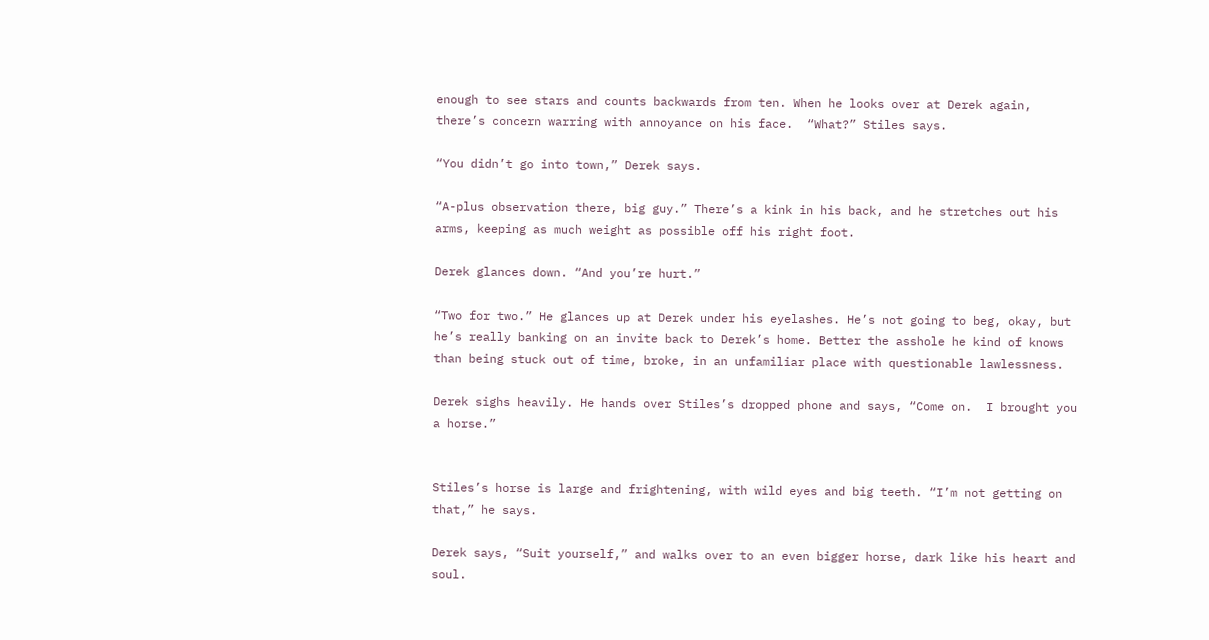enough to see stars and counts backwards from ten. When he looks over at Derek again, there’s concern warring with annoyance on his face.  “What?” Stiles says.

“You didn’t go into town,” Derek says.

“A-plus observation there, big guy.” There’s a kink in his back, and he stretches out his arms, keeping as much weight as possible off his right foot.

Derek glances down. “And you’re hurt.”

“Two for two.” He glances up at Derek under his eyelashes. He’s not going to beg, okay, but he’s really banking on an invite back to Derek’s home. Better the asshole he kind of knows than being stuck out of time, broke, in an unfamiliar place with questionable lawlessness.

Derek sighs heavily. He hands over Stiles’s dropped phone and says, “Come on.  I brought you a horse.”


Stiles’s horse is large and frightening, with wild eyes and big teeth. “I’m not getting on that,” he says.

Derek says, “Suit yourself,” and walks over to an even bigger horse, dark like his heart and soul.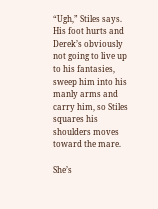“Ugh,” Stiles says. His foot hurts and Derek’s obviously not going to live up to his fantasies, sweep him into his manly arms and carry him, so Stiles squares his shoulders moves toward the mare.

She’s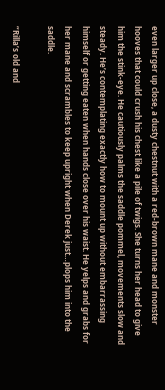even larger up close, a dusty chestnut with a red-brown mane and monster hooves that could crush his chest like a pile of twigs. She turns her head to give him the stink-eye. He cautiously palms the saddle pommel, movements slow and steady. He’s contemplating exactly how to mount up without embarrassing himself or getting eaten when hands close over his waist. He yelps and grabs for her mane and scrambles to keep upright when Derek just…plops him into the saddle.

“Rilla’s old and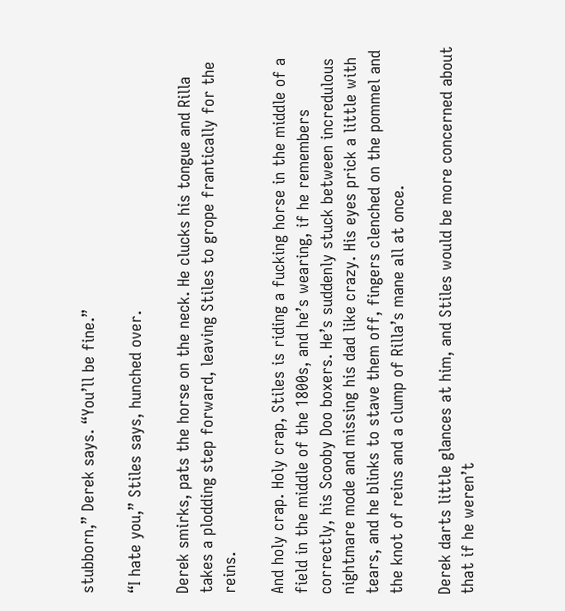stubborn,” Derek says. “You’ll be fine.”

“I hate you,” Stiles says, hunched over.

Derek smirks, pats the horse on the neck. He clucks his tongue and Rilla takes a plodding step forward, leaving Stiles to grope frantically for the reins.

And holy crap. Holy crap, Stiles is riding a fucking horse in the middle of a field in the middle of the 1800s, and he’s wearing, if he remembers correctly, his Scooby Doo boxers. He’s suddenly stuck between incredulous nightmare mode and missing his dad like crazy. His eyes prick a little with tears, and he blinks to stave them off, fingers clenched on the pommel and the knot of reins and a clump of Rilla’s mane all at once.

Derek darts little glances at him, and Stiles would be more concerned about that if he weren’t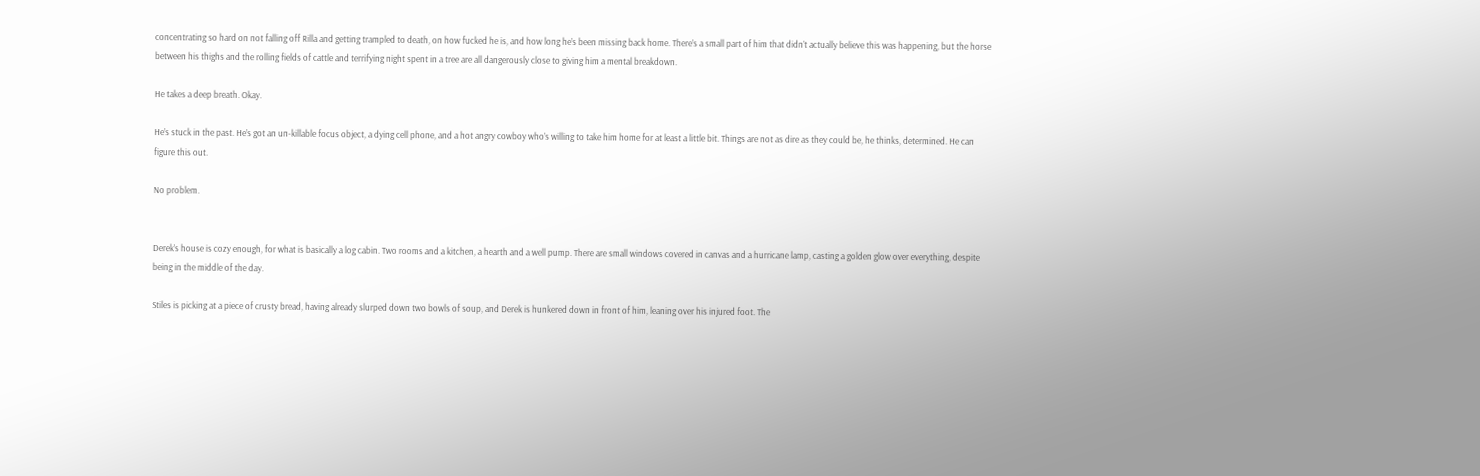concentrating so hard on not falling off Rilla and getting trampled to death, on how fucked he is, and how long he’s been missing back home. There’s a small part of him that didn’t actually believe this was happening, but the horse between his thighs and the rolling fields of cattle and terrifying night spent in a tree are all dangerously close to giving him a mental breakdown.

He takes a deep breath. Okay.

He’s stuck in the past. He’s got an un-killable focus object, a dying cell phone, and a hot angry cowboy who’s willing to take him home for at least a little bit. Things are not as dire as they could be, he thinks, determined. He can figure this out.

No problem.


Derek’s house is cozy enough, for what is basically a log cabin. Two rooms and a kitchen, a hearth and a well pump. There are small windows covered in canvas and a hurricane lamp, casting a golden glow over everything, despite being in the middle of the day.

Stiles is picking at a piece of crusty bread, having already slurped down two bowls of soup, and Derek is hunkered down in front of him, leaning over his injured foot. The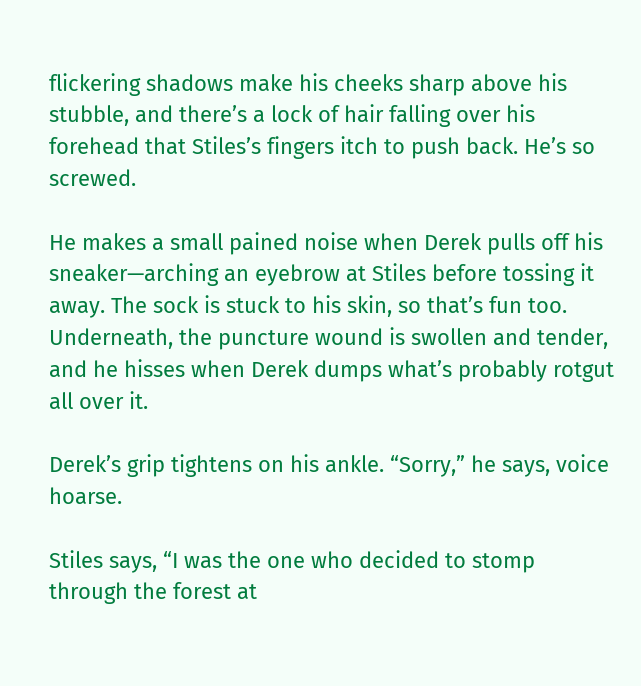flickering shadows make his cheeks sharp above his stubble, and there’s a lock of hair falling over his forehead that Stiles’s fingers itch to push back. He’s so screwed.

He makes a small pained noise when Derek pulls off his sneaker—arching an eyebrow at Stiles before tossing it away. The sock is stuck to his skin, so that’s fun too. Underneath, the puncture wound is swollen and tender, and he hisses when Derek dumps what’s probably rotgut all over it.

Derek’s grip tightens on his ankle. “Sorry,” he says, voice hoarse.

Stiles says, “I was the one who decided to stomp through the forest at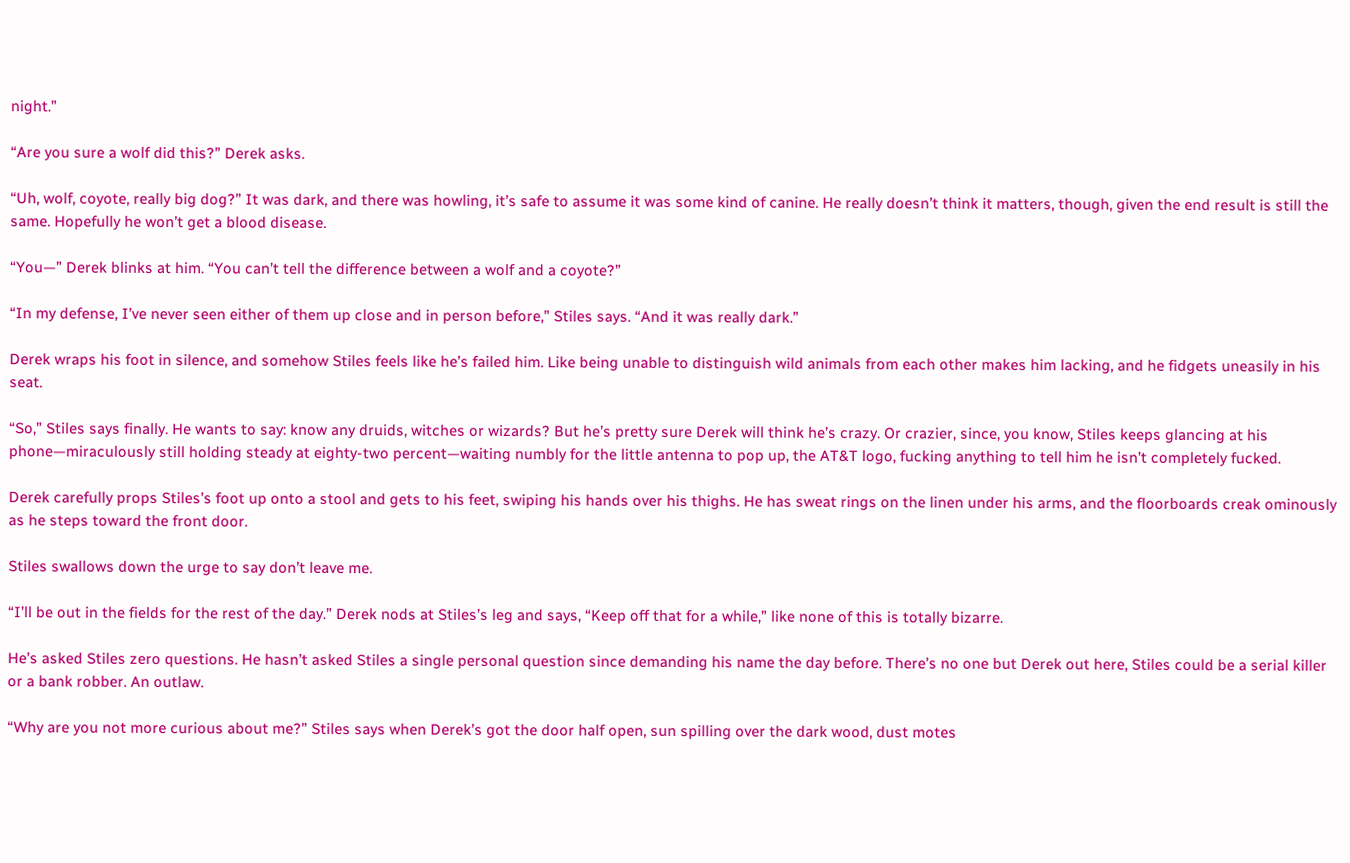night.”

“Are you sure a wolf did this?” Derek asks.

“Uh, wolf, coyote, really big dog?” It was dark, and there was howling, it’s safe to assume it was some kind of canine. He really doesn’t think it matters, though, given the end result is still the same. Hopefully he won’t get a blood disease.

“You—” Derek blinks at him. “You can’t tell the difference between a wolf and a coyote?”

“In my defense, I’ve never seen either of them up close and in person before,” Stiles says. “And it was really dark.”

Derek wraps his foot in silence, and somehow Stiles feels like he’s failed him. Like being unable to distinguish wild animals from each other makes him lacking, and he fidgets uneasily in his seat.

“So,” Stiles says finally. He wants to say: know any druids, witches or wizards? But he’s pretty sure Derek will think he’s crazy. Or crazier, since, you know, Stiles keeps glancing at his phone—miraculously still holding steady at eighty-two percent—waiting numbly for the little antenna to pop up, the AT&T logo, fucking anything to tell him he isn’t completely fucked.

Derek carefully props Stiles’s foot up onto a stool and gets to his feet, swiping his hands over his thighs. He has sweat rings on the linen under his arms, and the floorboards creak ominously as he steps toward the front door.

Stiles swallows down the urge to say don’t leave me.

“I’ll be out in the fields for the rest of the day.” Derek nods at Stiles’s leg and says, “Keep off that for a while,” like none of this is totally bizarre.

He’s asked Stiles zero questions. He hasn’t asked Stiles a single personal question since demanding his name the day before. There’s no one but Derek out here, Stiles could be a serial killer or a bank robber. An outlaw.

“Why are you not more curious about me?” Stiles says when Derek’s got the door half open, sun spilling over the dark wood, dust motes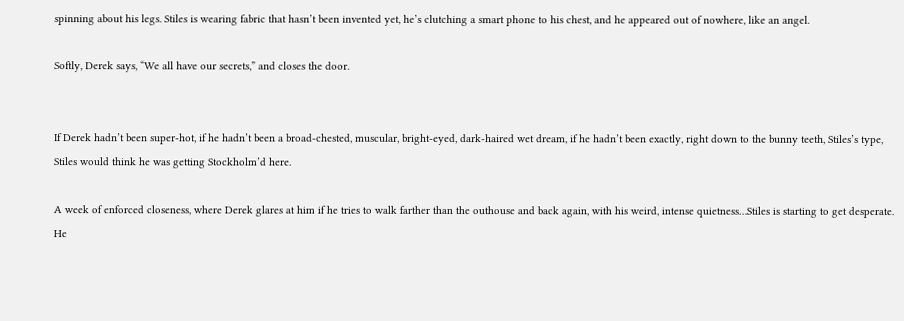spinning about his legs. Stiles is wearing fabric that hasn’t been invented yet, he’s clutching a smart phone to his chest, and he appeared out of nowhere, like an angel.

Softly, Derek says, “We all have our secrets,” and closes the door.


If Derek hadn’t been super-hot, if he hadn’t been a broad-chested, muscular, bright-eyed, dark-haired wet dream, if he hadn’t been exactly, right down to the bunny teeth, Stiles’s type, Stiles would think he was getting Stockholm’d here.

A week of enforced closeness, where Derek glares at him if he tries to walk farther than the outhouse and back again, with his weird, intense quietness…Stiles is starting to get desperate. He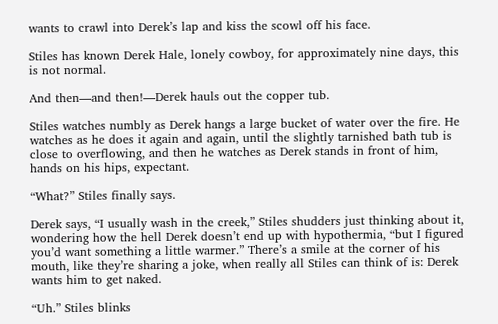wants to crawl into Derek’s lap and kiss the scowl off his face.

Stiles has known Derek Hale, lonely cowboy, for approximately nine days, this is not normal.

And then—and then!—Derek hauls out the copper tub.

Stiles watches numbly as Derek hangs a large bucket of water over the fire. He watches as he does it again and again, until the slightly tarnished bath tub is close to overflowing, and then he watches as Derek stands in front of him, hands on his hips, expectant.

“What?” Stiles finally says.

Derek says, “I usually wash in the creek,” Stiles shudders just thinking about it, wondering how the hell Derek doesn’t end up with hypothermia, “but I figured you’d want something a little warmer.” There’s a smile at the corner of his mouth, like they’re sharing a joke, when really all Stiles can think of is: Derek wants him to get naked.

“Uh.” Stiles blinks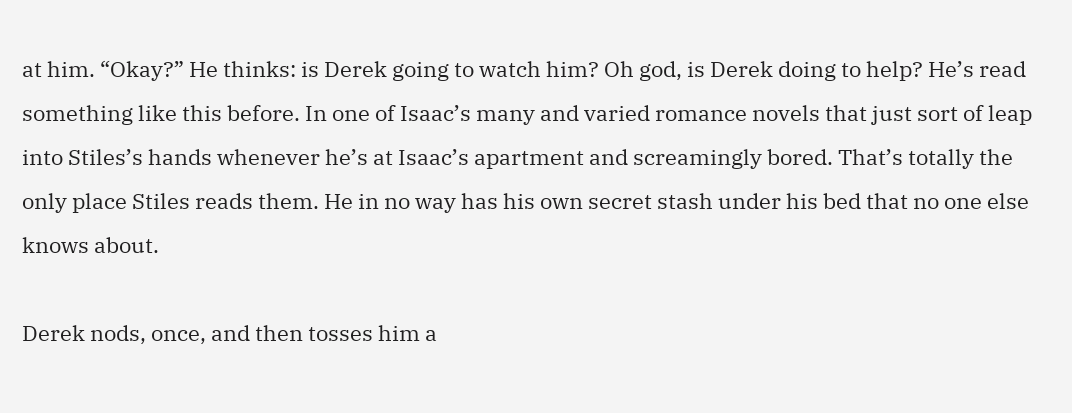at him. “Okay?” He thinks: is Derek going to watch him? Oh god, is Derek doing to help? He’s read something like this before. In one of Isaac’s many and varied romance novels that just sort of leap into Stiles’s hands whenever he’s at Isaac’s apartment and screamingly bored. That’s totally the only place Stiles reads them. He in no way has his own secret stash under his bed that no one else knows about.

Derek nods, once, and then tosses him a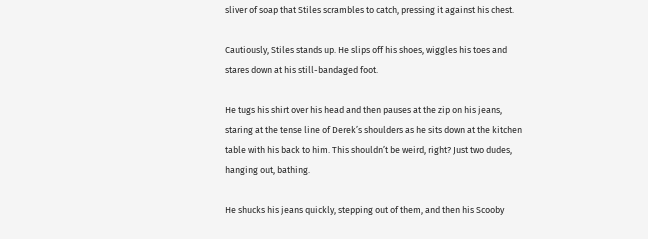sliver of soap that Stiles scrambles to catch, pressing it against his chest.

Cautiously, Stiles stands up. He slips off his shoes, wiggles his toes and stares down at his still-bandaged foot.

He tugs his shirt over his head and then pauses at the zip on his jeans, staring at the tense line of Derek’s shoulders as he sits down at the kitchen table with his back to him. This shouldn’t be weird, right? Just two dudes, hanging out, bathing.

He shucks his jeans quickly, stepping out of them, and then his Scooby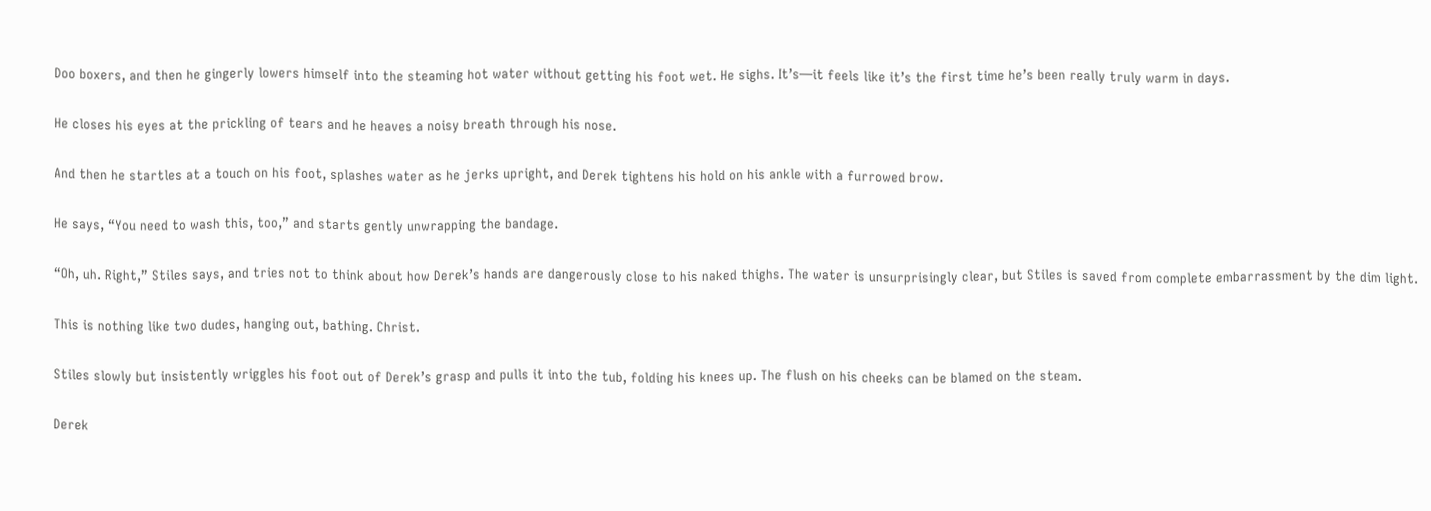Doo boxers, and then he gingerly lowers himself into the steaming hot water without getting his foot wet. He sighs. It’s—it feels like it’s the first time he’s been really truly warm in days.

He closes his eyes at the prickling of tears and he heaves a noisy breath through his nose.

And then he startles at a touch on his foot, splashes water as he jerks upright, and Derek tightens his hold on his ankle with a furrowed brow.

He says, “You need to wash this, too,” and starts gently unwrapping the bandage.

“Oh, uh. Right,” Stiles says, and tries not to think about how Derek’s hands are dangerously close to his naked thighs. The water is unsurprisingly clear, but Stiles is saved from complete embarrassment by the dim light.

This is nothing like two dudes, hanging out, bathing. Christ.

Stiles slowly but insistently wriggles his foot out of Derek’s grasp and pulls it into the tub, folding his knees up. The flush on his cheeks can be blamed on the steam.

Derek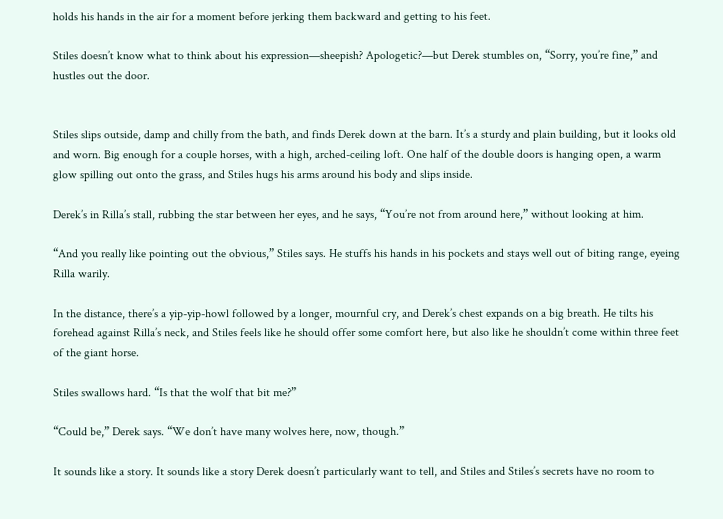holds his hands in the air for a moment before jerking them backward and getting to his feet.

Stiles doesn’t know what to think about his expression—sheepish? Apologetic?—but Derek stumbles on, “Sorry, you’re fine,” and hustles out the door.


Stiles slips outside, damp and chilly from the bath, and finds Derek down at the barn. It’s a sturdy and plain building, but it looks old and worn. Big enough for a couple horses, with a high, arched-ceiling loft. One half of the double doors is hanging open, a warm glow spilling out onto the grass, and Stiles hugs his arms around his body and slips inside.

Derek’s in Rilla’s stall, rubbing the star between her eyes, and he says, “You’re not from around here,” without looking at him.

“And you really like pointing out the obvious,” Stiles says. He stuffs his hands in his pockets and stays well out of biting range, eyeing Rilla warily.

In the distance, there’s a yip-yip-howl followed by a longer, mournful cry, and Derek’s chest expands on a big breath. He tilts his forehead against Rilla’s neck, and Stiles feels like he should offer some comfort here, but also like he shouldn’t come within three feet of the giant horse.

Stiles swallows hard. “Is that the wolf that bit me?”

“Could be,” Derek says. “We don’t have many wolves here, now, though.”

It sounds like a story. It sounds like a story Derek doesn’t particularly want to tell, and Stiles and Stiles’s secrets have no room to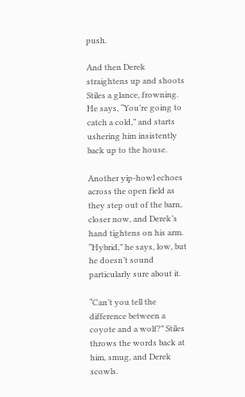push.

And then Derek straightens up and shoots Stiles a glance, frowning. He says, “You’re going to catch a cold,” and starts ushering him insistently back up to the house.

Another yip-howl echoes across the open field as they step out of the barn, closer now, and Derek’s hand tightens on his arm. “Hybrid,” he says, low, but he doesn’t sound particularly sure about it.

“Can’t you tell the difference between a coyote and a wolf?” Stiles throws the words back at him, smug, and Derek scowls.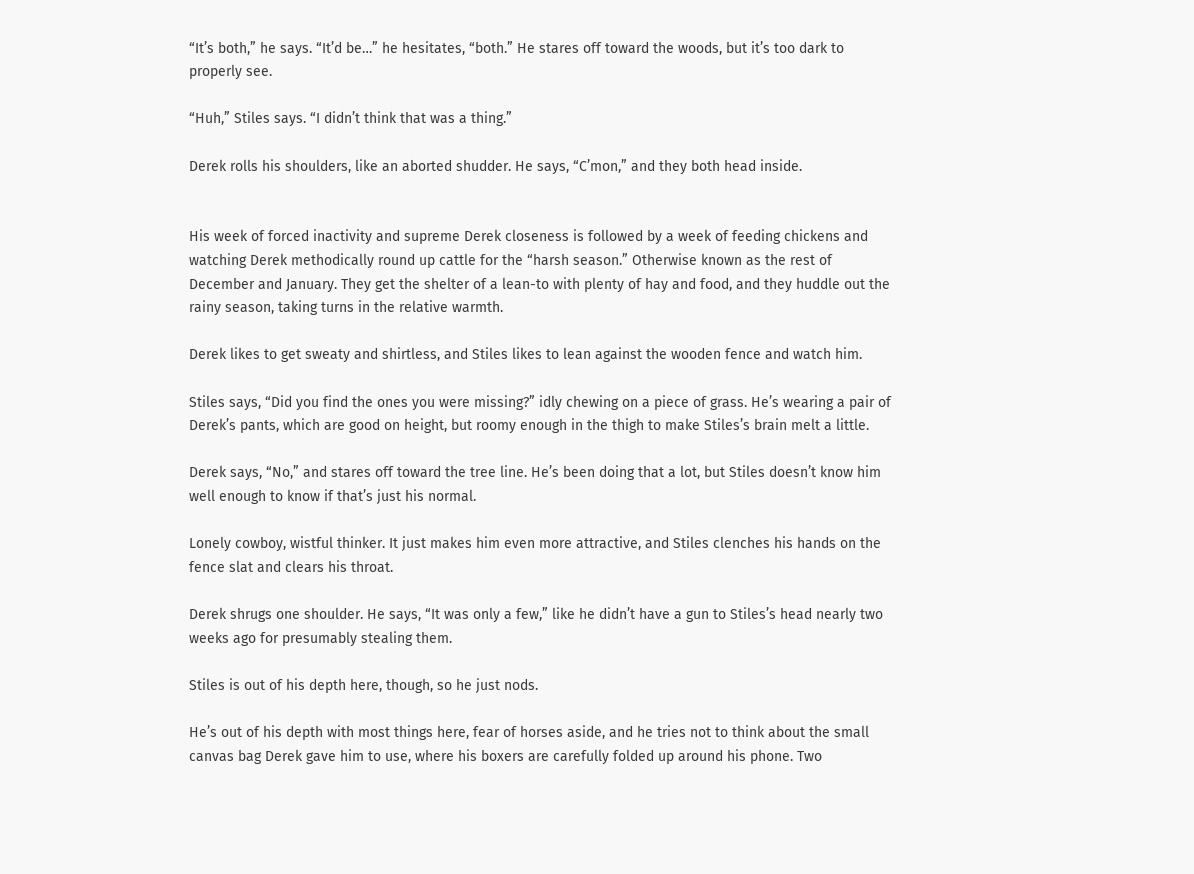“It’s both,” he says. “It’d be…” he hesitates, “both.” He stares off toward the woods, but it’s too dark to properly see.

“Huh,” Stiles says. “I didn’t think that was a thing.”

Derek rolls his shoulders, like an aborted shudder. He says, “C’mon,” and they both head inside.


His week of forced inactivity and supreme Derek closeness is followed by a week of feeding chickens and watching Derek methodically round up cattle for the “harsh season.” Otherwise known as the rest of December and January. They get the shelter of a lean-to with plenty of hay and food, and they huddle out the rainy season, taking turns in the relative warmth.

Derek likes to get sweaty and shirtless, and Stiles likes to lean against the wooden fence and watch him.

Stiles says, “Did you find the ones you were missing?” idly chewing on a piece of grass. He’s wearing a pair of Derek’s pants, which are good on height, but roomy enough in the thigh to make Stiles’s brain melt a little.

Derek says, “No,” and stares off toward the tree line. He’s been doing that a lot, but Stiles doesn’t know him well enough to know if that’s just his normal.

Lonely cowboy, wistful thinker. It just makes him even more attractive, and Stiles clenches his hands on the fence slat and clears his throat.

Derek shrugs one shoulder. He says, “It was only a few,” like he didn’t have a gun to Stiles’s head nearly two weeks ago for presumably stealing them.

Stiles is out of his depth here, though, so he just nods.

He’s out of his depth with most things here, fear of horses aside, and he tries not to think about the small canvas bag Derek gave him to use, where his boxers are carefully folded up around his phone. Two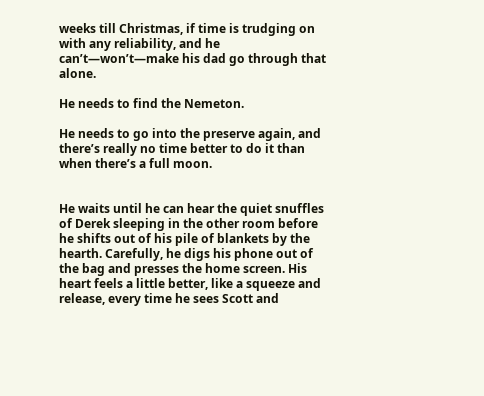weeks till Christmas, if time is trudging on with any reliability, and he can’t—won’t—make his dad go through that alone.

He needs to find the Nemeton.

He needs to go into the preserve again, and there’s really no time better to do it than when there’s a full moon.


He waits until he can hear the quiet snuffles of Derek sleeping in the other room before he shifts out of his pile of blankets by the hearth. Carefully, he digs his phone out of the bag and presses the home screen. His heart feels a little better, like a squeeze and release, every time he sees Scott and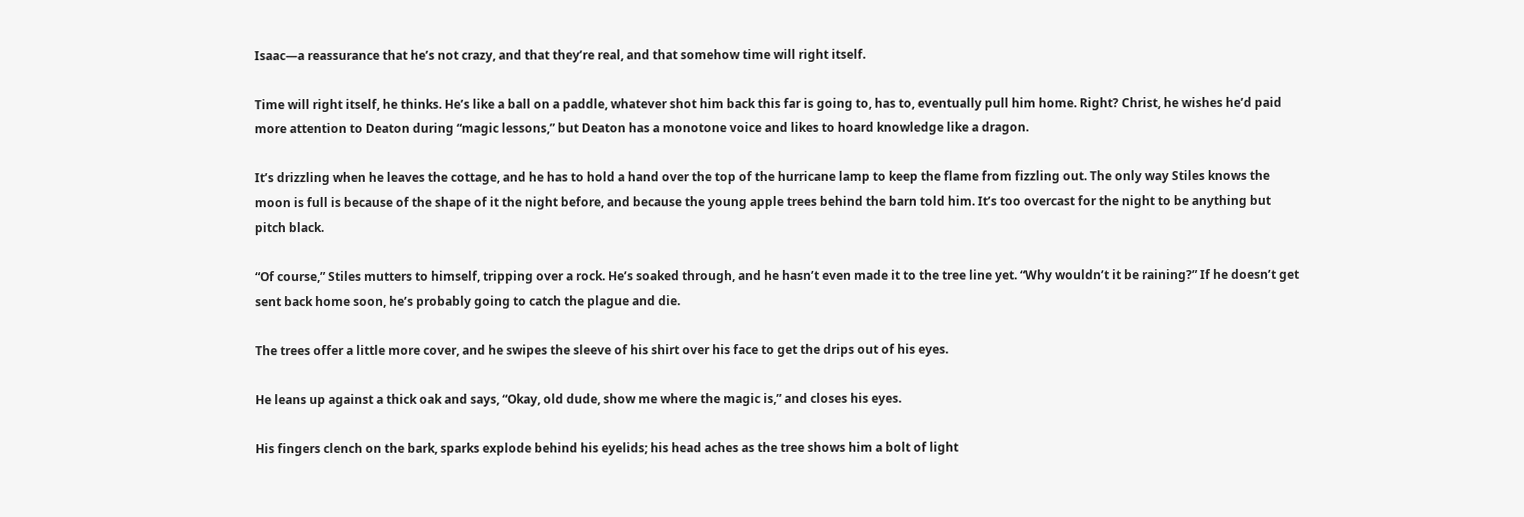Isaac—a reassurance that he’s not crazy, and that they’re real, and that somehow time will right itself.

Time will right itself, he thinks. He’s like a ball on a paddle, whatever shot him back this far is going to, has to, eventually pull him home. Right? Christ, he wishes he’d paid more attention to Deaton during “magic lessons,” but Deaton has a monotone voice and likes to hoard knowledge like a dragon.

It’s drizzling when he leaves the cottage, and he has to hold a hand over the top of the hurricane lamp to keep the flame from fizzling out. The only way Stiles knows the moon is full is because of the shape of it the night before, and because the young apple trees behind the barn told him. It’s too overcast for the night to be anything but pitch black.

“Of course,” Stiles mutters to himself, tripping over a rock. He’s soaked through, and he hasn’t even made it to the tree line yet. “Why wouldn’t it be raining?” If he doesn’t get sent back home soon, he’s probably going to catch the plague and die.

The trees offer a little more cover, and he swipes the sleeve of his shirt over his face to get the drips out of his eyes.

He leans up against a thick oak and says, “Okay, old dude, show me where the magic is,” and closes his eyes.

His fingers clench on the bark, sparks explode behind his eyelids; his head aches as the tree shows him a bolt of light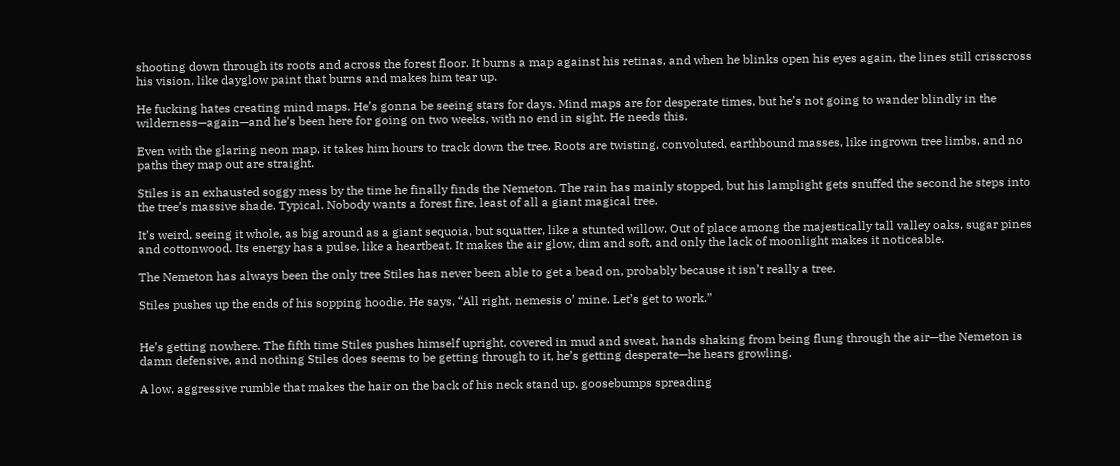shooting down through its roots and across the forest floor. It burns a map against his retinas, and when he blinks open his eyes again, the lines still crisscross his vision, like dayglow paint that burns and makes him tear up.

He fucking hates creating mind maps. He’s gonna be seeing stars for days. Mind maps are for desperate times, but he’s not going to wander blindly in the wilderness—again—and he’s been here for going on two weeks, with no end in sight. He needs this.

Even with the glaring neon map, it takes him hours to track down the tree. Roots are twisting, convoluted, earthbound masses, like ingrown tree limbs, and no paths they map out are straight.

Stiles is an exhausted soggy mess by the time he finally finds the Nemeton. The rain has mainly stopped, but his lamplight gets snuffed the second he steps into the tree’s massive shade. Typical. Nobody wants a forest fire, least of all a giant magical tree.

It’s weird, seeing it whole, as big around as a giant sequoia, but squatter, like a stunted willow. Out of place among the majestically tall valley oaks, sugar pines and cottonwood. Its energy has a pulse, like a heartbeat. It makes the air glow, dim and soft, and only the lack of moonlight makes it noticeable.

The Nemeton has always been the only tree Stiles has never been able to get a bead on, probably because it isn’t really a tree.

Stiles pushes up the ends of his sopping hoodie. He says, “All right, nemesis o’ mine. Let’s get to work.”


He’s getting nowhere. The fifth time Stiles pushes himself upright, covered in mud and sweat, hands shaking from being flung through the air—the Nemeton is damn defensive, and nothing Stiles does seems to be getting through to it, he’s getting desperate—he hears growling.

A low, aggressive rumble that makes the hair on the back of his neck stand up, goosebumps spreading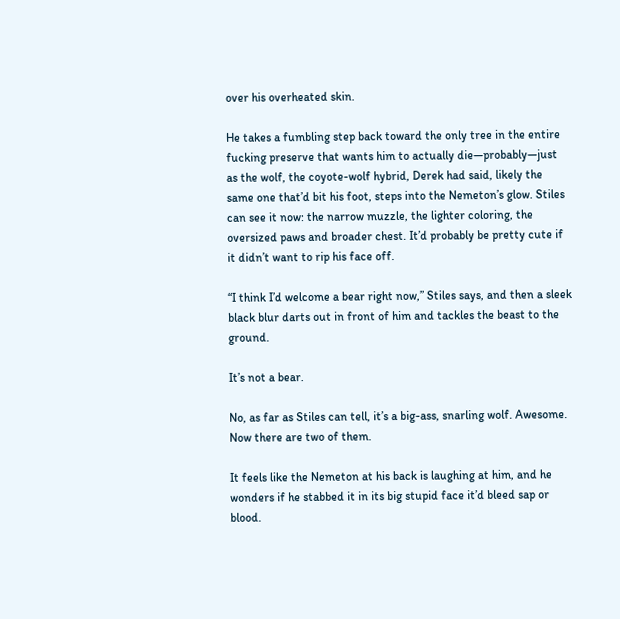over his overheated skin.

He takes a fumbling step back toward the only tree in the entire fucking preserve that wants him to actually die—probably—just as the wolf, the coyote-wolf hybrid, Derek had said, likely the same one that’d bit his foot, steps into the Nemeton’s glow. Stiles can see it now: the narrow muzzle, the lighter coloring, the oversized paws and broader chest. It’d probably be pretty cute if it didn’t want to rip his face off.

“I think I’d welcome a bear right now,” Stiles says, and then a sleek black blur darts out in front of him and tackles the beast to the ground.

It’s not a bear.

No, as far as Stiles can tell, it’s a big-ass, snarling wolf. Awesome. Now there are two of them.

It feels like the Nemeton at his back is laughing at him, and he wonders if he stabbed it in its big stupid face it’d bleed sap or blood.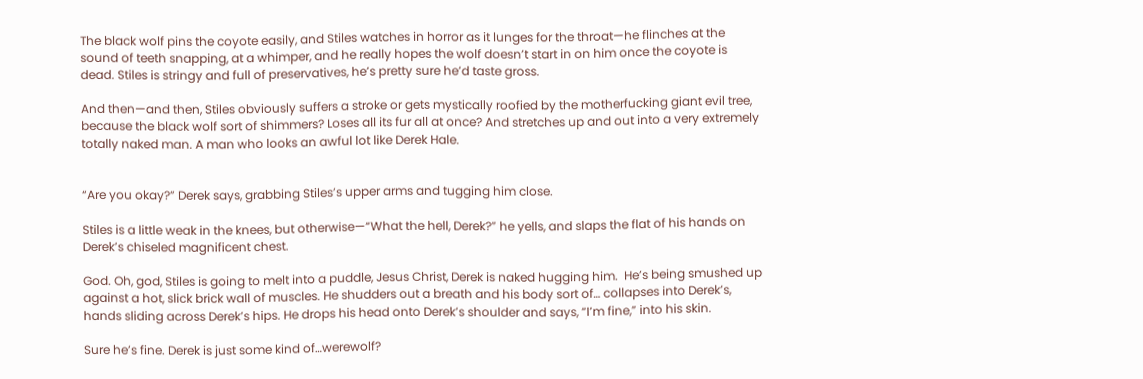The black wolf pins the coyote easily, and Stiles watches in horror as it lunges for the throat—he flinches at the sound of teeth snapping, at a whimper, and he really hopes the wolf doesn’t start in on him once the coyote is dead. Stiles is stringy and full of preservatives, he’s pretty sure he’d taste gross.

And then—and then, Stiles obviously suffers a stroke or gets mystically roofied by the motherfucking giant evil tree, because the black wolf sort of shimmers? Loses all its fur all at once? And stretches up and out into a very extremely totally naked man. A man who looks an awful lot like Derek Hale.


“Are you okay?” Derek says, grabbing Stiles’s upper arms and tugging him close.

Stiles is a little weak in the knees, but otherwise—“What the hell, Derek?” he yells, and slaps the flat of his hands on Derek’s chiseled magnificent chest.

God. Oh, god, Stiles is going to melt into a puddle, Jesus Christ, Derek is naked hugging him.  He’s being smushed up against a hot, slick brick wall of muscles. He shudders out a breath and his body sort of… collapses into Derek’s, hands sliding across Derek’s hips. He drops his head onto Derek’s shoulder and says, “I’m fine,” into his skin.

Sure he’s fine. Derek is just some kind of…werewolf?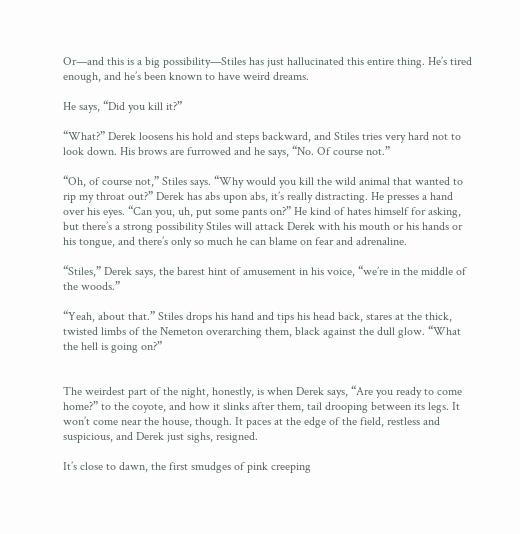Or—and this is a big possibility—Stiles has just hallucinated this entire thing. He’s tired enough, and he’s been known to have weird dreams.

He says, “Did you kill it?”

“What?” Derek loosens his hold and steps backward, and Stiles tries very hard not to look down. His brows are furrowed and he says, “No. Of course not.”

“Oh, of course not,” Stiles says. “Why would you kill the wild animal that wanted to rip my throat out?” Derek has abs upon abs, it’s really distracting. He presses a hand over his eyes. “Can you, uh, put some pants on?” He kind of hates himself for asking, but there’s a strong possibility Stiles will attack Derek with his mouth or his hands or his tongue, and there’s only so much he can blame on fear and adrenaline.

“Stiles,” Derek says, the barest hint of amusement in his voice, “we’re in the middle of the woods.”

“Yeah, about that.” Stiles drops his hand and tips his head back, stares at the thick, twisted limbs of the Nemeton overarching them, black against the dull glow. “What the hell is going on?”


The weirdest part of the night, honestly, is when Derek says, “Are you ready to come home?” to the coyote, and how it slinks after them, tail drooping between its legs. It won’t come near the house, though. It paces at the edge of the field, restless and suspicious, and Derek just sighs, resigned.

It’s close to dawn, the first smudges of pink creeping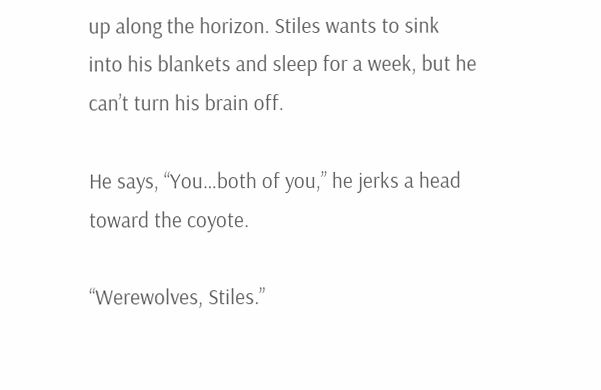up along the horizon. Stiles wants to sink into his blankets and sleep for a week, but he can’t turn his brain off.

He says, “You…both of you,” he jerks a head toward the coyote.

“Werewolves, Stiles.”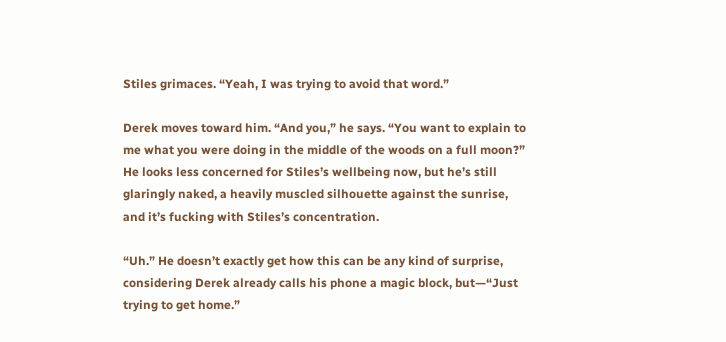Stiles grimaces. “Yeah, I was trying to avoid that word.”

Derek moves toward him. “And you,” he says. “You want to explain to me what you were doing in the middle of the woods on a full moon?” He looks less concerned for Stiles’s wellbeing now, but he’s still glaringly naked, a heavily muscled silhouette against the sunrise, and it’s fucking with Stiles’s concentration.

“Uh.” He doesn’t exactly get how this can be any kind of surprise, considering Derek already calls his phone a magic block, but—“Just trying to get home.”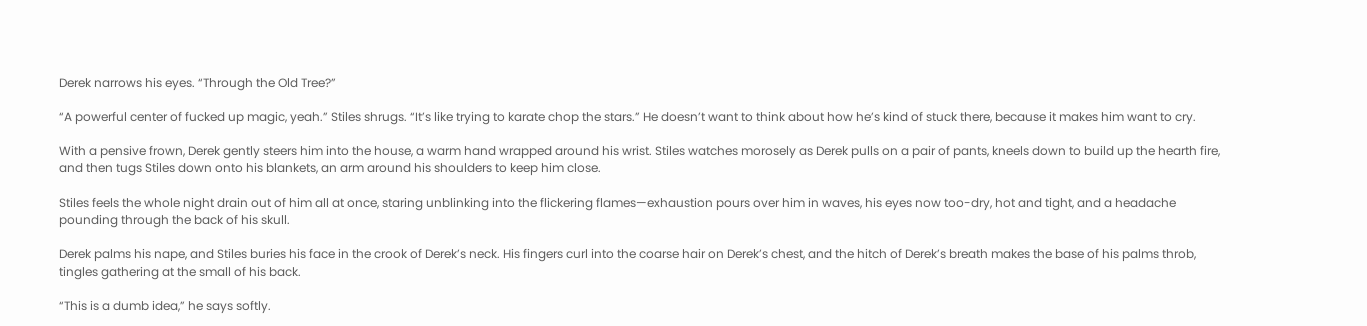Derek narrows his eyes. “Through the Old Tree?”

“A powerful center of fucked up magic, yeah.” Stiles shrugs. “It’s like trying to karate chop the stars.” He doesn’t want to think about how he’s kind of stuck there, because it makes him want to cry.

With a pensive frown, Derek gently steers him into the house, a warm hand wrapped around his wrist. Stiles watches morosely as Derek pulls on a pair of pants, kneels down to build up the hearth fire, and then tugs Stiles down onto his blankets, an arm around his shoulders to keep him close.

Stiles feels the whole night drain out of him all at once, staring unblinking into the flickering flames—exhaustion pours over him in waves, his eyes now too-dry, hot and tight, and a headache pounding through the back of his skull.

Derek palms his nape, and Stiles buries his face in the crook of Derek’s neck. His fingers curl into the coarse hair on Derek’s chest, and the hitch of Derek’s breath makes the base of his palms throb, tingles gathering at the small of his back.

“This is a dumb idea,” he says softly.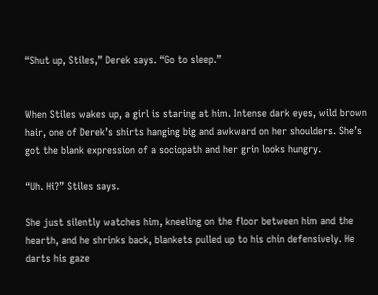“Shut up, Stiles,” Derek says. “Go to sleep.”


When Stiles wakes up, a girl is staring at him. Intense dark eyes, wild brown hair, one of Derek’s shirts hanging big and awkward on her shoulders. She’s got the blank expression of a sociopath and her grin looks hungry.

“Uh. Hi?” Stiles says.

She just silently watches him, kneeling on the floor between him and the hearth, and he shrinks back, blankets pulled up to his chin defensively. He darts his gaze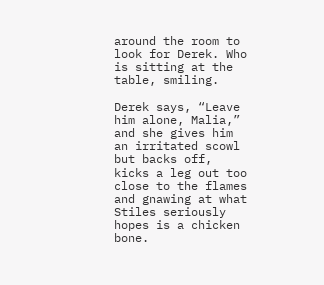around the room to look for Derek. Who is sitting at the table, smiling.

Derek says, “Leave him alone, Malia,” and she gives him an irritated scowl but backs off, kicks a leg out too close to the flames and gnawing at what Stiles seriously hopes is a chicken bone.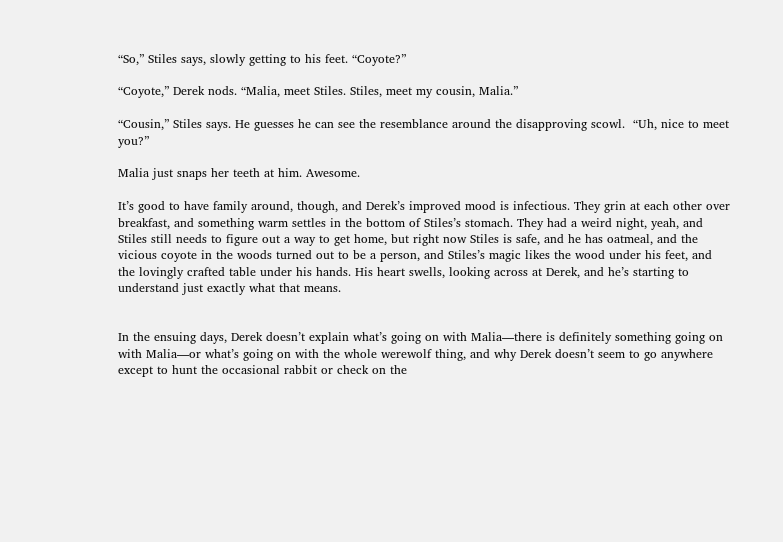“So,” Stiles says, slowly getting to his feet. “Coyote?”

“Coyote,” Derek nods. “Malia, meet Stiles. Stiles, meet my cousin, Malia.”

“Cousin,” Stiles says. He guesses he can see the resemblance around the disapproving scowl.  “Uh, nice to meet you?”

Malia just snaps her teeth at him. Awesome.

It’s good to have family around, though, and Derek’s improved mood is infectious. They grin at each other over breakfast, and something warm settles in the bottom of Stiles’s stomach. They had a weird night, yeah, and Stiles still needs to figure out a way to get home, but right now Stiles is safe, and he has oatmeal, and the vicious coyote in the woods turned out to be a person, and Stiles’s magic likes the wood under his feet, and the lovingly crafted table under his hands. His heart swells, looking across at Derek, and he’s starting to understand just exactly what that means.


In the ensuing days, Derek doesn’t explain what’s going on with Malia—there is definitely something going on with Malia—or what’s going on with the whole werewolf thing, and why Derek doesn’t seem to go anywhere except to hunt the occasional rabbit or check on the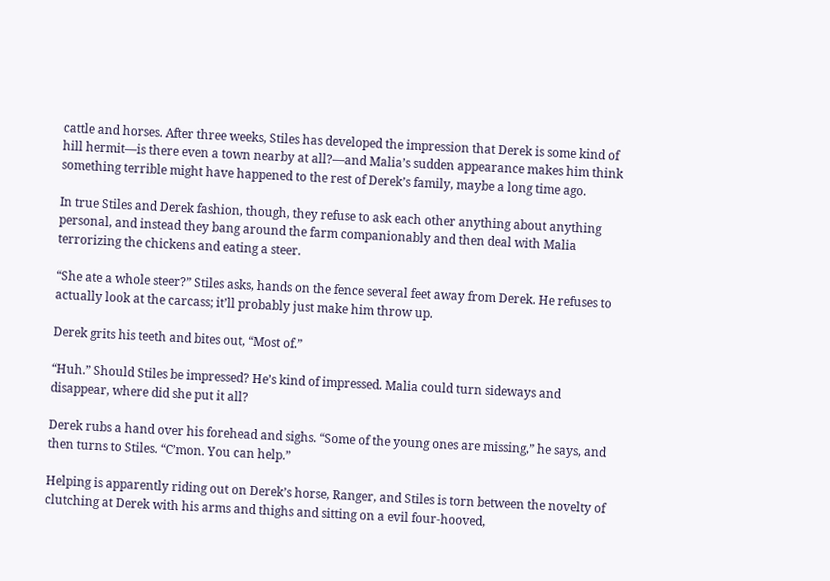cattle and horses. After three weeks, Stiles has developed the impression that Derek is some kind of hill hermit—is there even a town nearby at all?—and Malia’s sudden appearance makes him think something terrible might have happened to the rest of Derek’s family, maybe a long time ago.

In true Stiles and Derek fashion, though, they refuse to ask each other anything about anything personal, and instead they bang around the farm companionably and then deal with Malia terrorizing the chickens and eating a steer.

“She ate a whole steer?” Stiles asks, hands on the fence several feet away from Derek. He refuses to actually look at the carcass; it’ll probably just make him throw up.

Derek grits his teeth and bites out, “Most of.”

“Huh.” Should Stiles be impressed? He’s kind of impressed. Malia could turn sideways and disappear, where did she put it all?

Derek rubs a hand over his forehead and sighs. “Some of the young ones are missing,” he says, and then turns to Stiles. “C’mon. You can help.”

Helping is apparently riding out on Derek’s horse, Ranger, and Stiles is torn between the novelty of clutching at Derek with his arms and thighs and sitting on a evil four-hooved,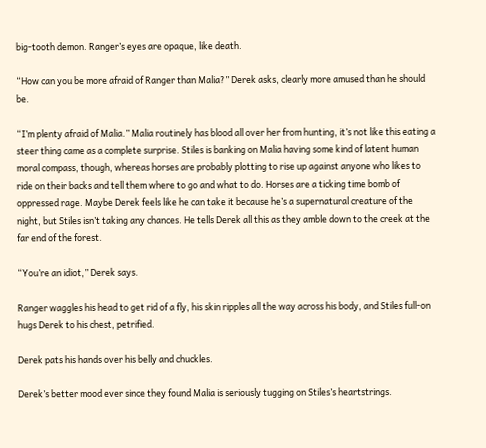big-tooth demon. Ranger’s eyes are opaque, like death.

“How can you be more afraid of Ranger than Malia?” Derek asks, clearly more amused than he should be.

“I’m plenty afraid of Malia.” Malia routinely has blood all over her from hunting, it’s not like this eating a steer thing came as a complete surprise. Stiles is banking on Malia having some kind of latent human moral compass, though, whereas horses are probably plotting to rise up against anyone who likes to ride on their backs and tell them where to go and what to do. Horses are a ticking time bomb of oppressed rage. Maybe Derek feels like he can take it because he’s a supernatural creature of the night, but Stiles isn’t taking any chances. He tells Derek all this as they amble down to the creek at the far end of the forest.

“You’re an idiot,” Derek says.

Ranger waggles his head to get rid of a fly, his skin ripples all the way across his body, and Stiles full-on hugs Derek to his chest, petrified.

Derek pats his hands over his belly and chuckles.

Derek’s better mood ever since they found Malia is seriously tugging on Stiles’s heartstrings.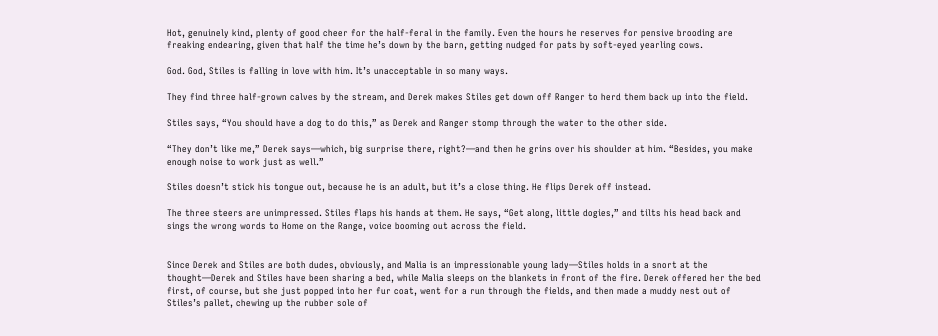Hot, genuinely kind, plenty of good cheer for the half-feral in the family. Even the hours he reserves for pensive brooding are freaking endearing, given that half the time he’s down by the barn, getting nudged for pats by soft-eyed yearling cows.

God. God, Stiles is falling in love with him. It’s unacceptable in so many ways.

They find three half-grown calves by the stream, and Derek makes Stiles get down off Ranger to herd them back up into the field.

Stiles says, “You should have a dog to do this,” as Derek and Ranger stomp through the water to the other side.

“They don’t like me,” Derek says—which, big surprise there, right?—and then he grins over his shoulder at him. “Besides, you make enough noise to work just as well.”

Stiles doesn’t stick his tongue out, because he is an adult, but it’s a close thing. He flips Derek off instead.

The three steers are unimpressed. Stiles flaps his hands at them. He says, “Get along, little dogies,” and tilts his head back and sings the wrong words to Home on the Range, voice booming out across the field.


Since Derek and Stiles are both dudes, obviously, and Malia is an impressionable young lady—Stiles holds in a snort at the thought—Derek and Stiles have been sharing a bed, while Malia sleeps on the blankets in front of the fire. Derek offered her the bed first, of course, but she just popped into her fur coat, went for a run through the fields, and then made a muddy nest out of Stiles’s pallet, chewing up the rubber sole of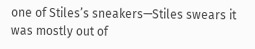one of Stiles’s sneakers—Stiles swears it was mostly out of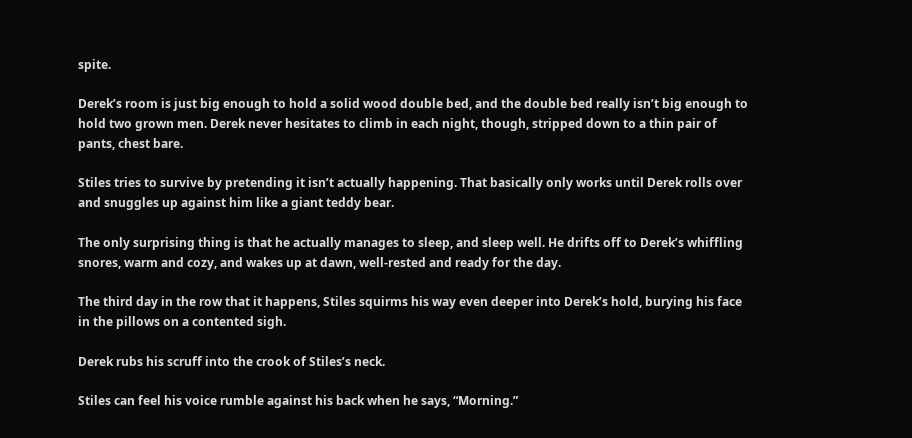spite.

Derek’s room is just big enough to hold a solid wood double bed, and the double bed really isn’t big enough to hold two grown men. Derek never hesitates to climb in each night, though, stripped down to a thin pair of pants, chest bare.

Stiles tries to survive by pretending it isn’t actually happening. That basically only works until Derek rolls over and snuggles up against him like a giant teddy bear.

The only surprising thing is that he actually manages to sleep, and sleep well. He drifts off to Derek’s whiffling snores, warm and cozy, and wakes up at dawn, well-rested and ready for the day.

The third day in the row that it happens, Stiles squirms his way even deeper into Derek’s hold, burying his face in the pillows on a contented sigh.

Derek rubs his scruff into the crook of Stiles’s neck.

Stiles can feel his voice rumble against his back when he says, “Morning.”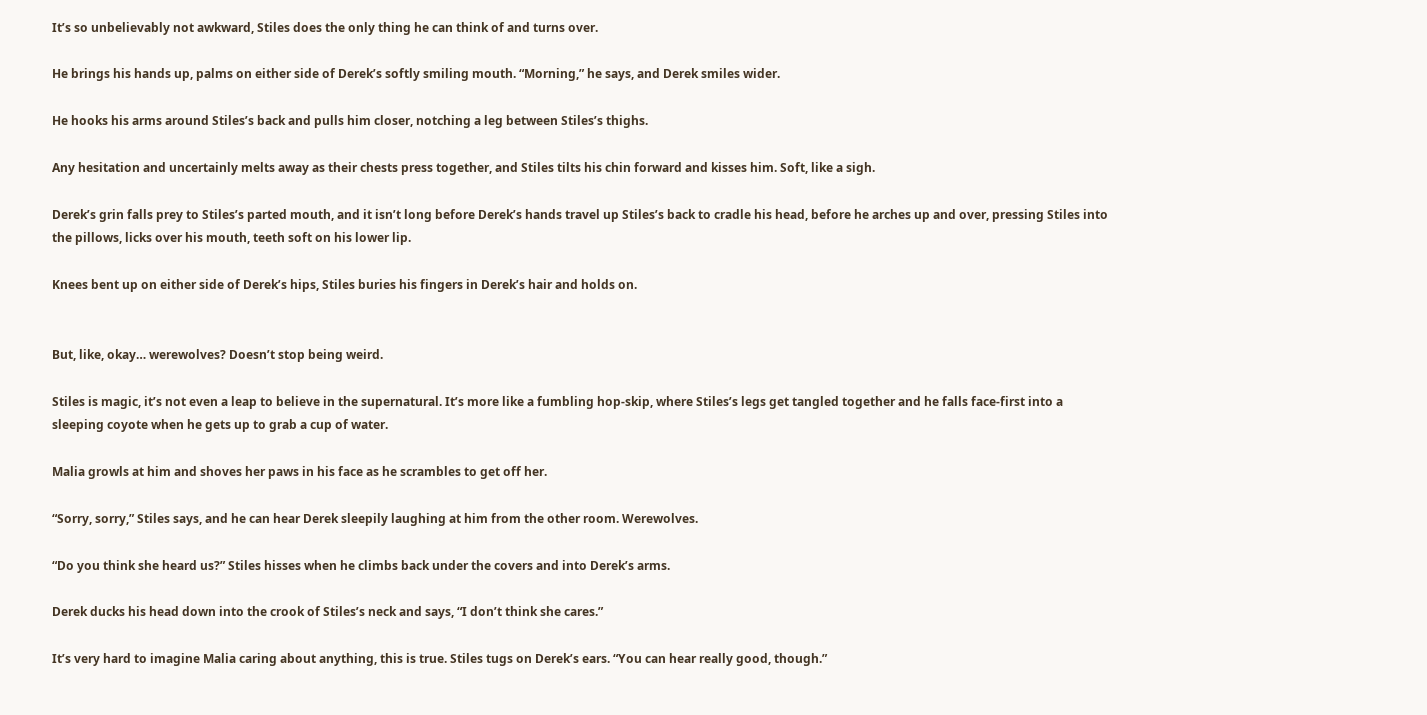It’s so unbelievably not awkward, Stiles does the only thing he can think of and turns over.

He brings his hands up, palms on either side of Derek’s softly smiling mouth. “Morning,” he says, and Derek smiles wider.

He hooks his arms around Stiles’s back and pulls him closer, notching a leg between Stiles’s thighs.

Any hesitation and uncertainly melts away as their chests press together, and Stiles tilts his chin forward and kisses him. Soft, like a sigh.

Derek’s grin falls prey to Stiles’s parted mouth, and it isn’t long before Derek’s hands travel up Stiles’s back to cradle his head, before he arches up and over, pressing Stiles into the pillows, licks over his mouth, teeth soft on his lower lip.

Knees bent up on either side of Derek’s hips, Stiles buries his fingers in Derek’s hair and holds on.


But, like, okay… werewolves? Doesn’t stop being weird.

Stiles is magic, it’s not even a leap to believe in the supernatural. It’s more like a fumbling hop-skip, where Stiles’s legs get tangled together and he falls face-first into a sleeping coyote when he gets up to grab a cup of water.

Malia growls at him and shoves her paws in his face as he scrambles to get off her.

“Sorry, sorry,” Stiles says, and he can hear Derek sleepily laughing at him from the other room. Werewolves.

“Do you think she heard us?” Stiles hisses when he climbs back under the covers and into Derek’s arms.

Derek ducks his head down into the crook of Stiles’s neck and says, “I don’t think she cares.”

It’s very hard to imagine Malia caring about anything, this is true. Stiles tugs on Derek’s ears. “You can hear really good, though.”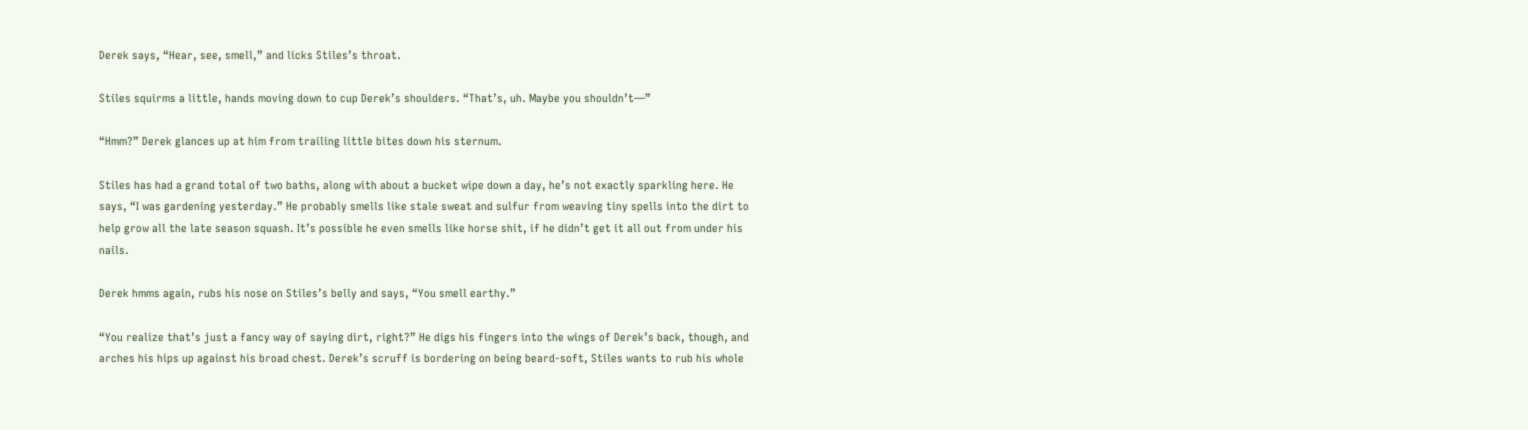Derek says, “Hear, see, smell,” and licks Stiles’s throat.

Stiles squirms a little, hands moving down to cup Derek’s shoulders. “That’s, uh. Maybe you shouldn’t—”

“Hmm?” Derek glances up at him from trailing little bites down his sternum.

Stiles has had a grand total of two baths, along with about a bucket wipe down a day, he’s not exactly sparkling here. He says, “I was gardening yesterday.” He probably smells like stale sweat and sulfur from weaving tiny spells into the dirt to help grow all the late season squash. It’s possible he even smells like horse shit, if he didn’t get it all out from under his nails.

Derek hmms again, rubs his nose on Stiles’s belly and says, “You smell earthy.”

“You realize that’s just a fancy way of saying dirt, right?” He digs his fingers into the wings of Derek’s back, though, and arches his hips up against his broad chest. Derek’s scruff is bordering on being beard-soft, Stiles wants to rub his whole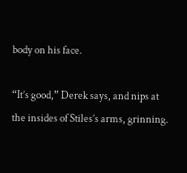body on his face.

“It’s good,” Derek says, and nips at the insides of Stiles’s arms, grinning.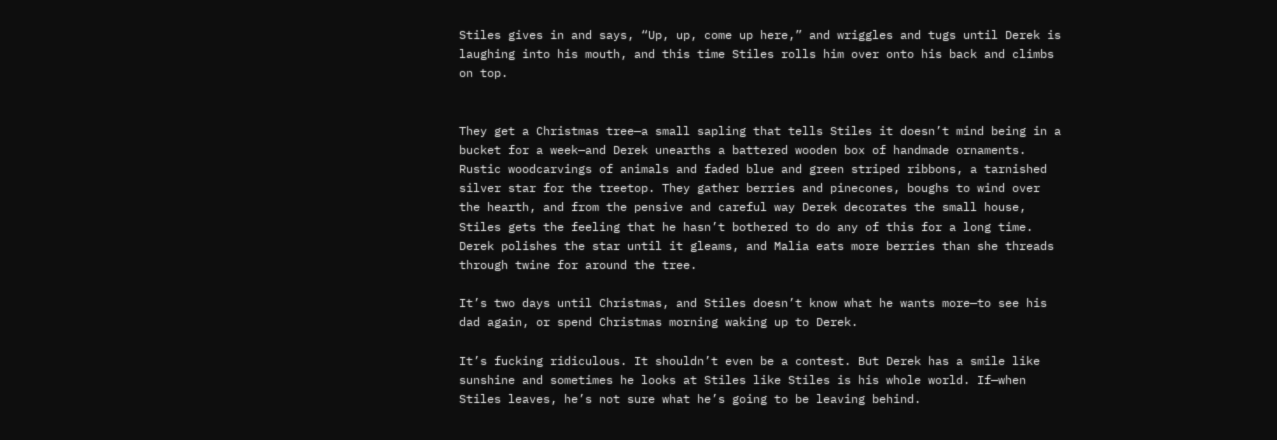Stiles gives in and says, “Up, up, come up here,” and wriggles and tugs until Derek is laughing into his mouth, and this time Stiles rolls him over onto his back and climbs on top.


They get a Christmas tree—a small sapling that tells Stiles it doesn’t mind being in a bucket for a week—and Derek unearths a battered wooden box of handmade ornaments. Rustic woodcarvings of animals and faded blue and green striped ribbons, a tarnished silver star for the treetop. They gather berries and pinecones, boughs to wind over the hearth, and from the pensive and careful way Derek decorates the small house, Stiles gets the feeling that he hasn’t bothered to do any of this for a long time. Derek polishes the star until it gleams, and Malia eats more berries than she threads through twine for around the tree.

It’s two days until Christmas, and Stiles doesn’t know what he wants more—to see his dad again, or spend Christmas morning waking up to Derek.

It’s fucking ridiculous. It shouldn’t even be a contest. But Derek has a smile like sunshine and sometimes he looks at Stiles like Stiles is his whole world. If—when Stiles leaves, he’s not sure what he’s going to be leaving behind.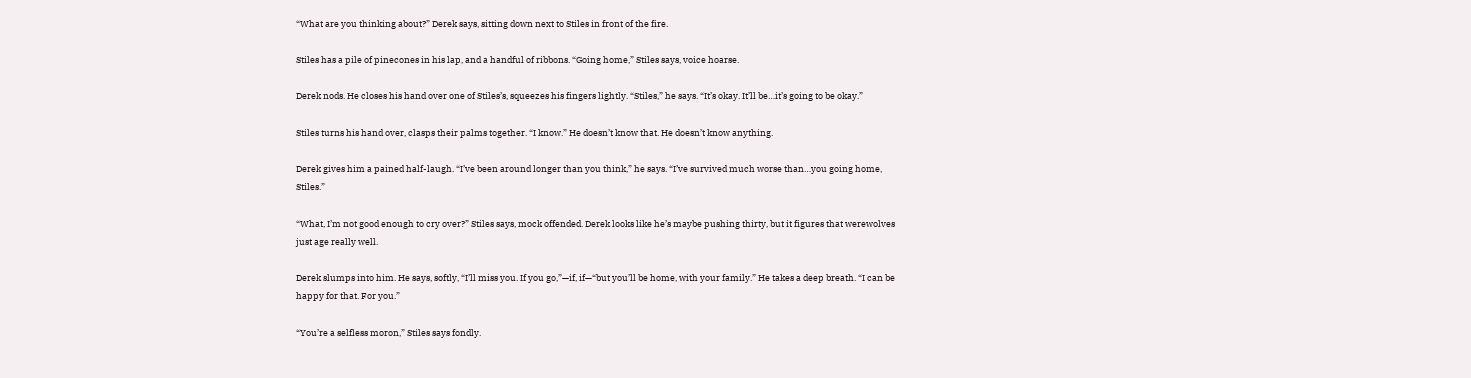“What are you thinking about?” Derek says, sitting down next to Stiles in front of the fire.

Stiles has a pile of pinecones in his lap, and a handful of ribbons. “Going home,” Stiles says, voice hoarse.

Derek nods. He closes his hand over one of Stiles’s, squeezes his fingers lightly. “Stiles,” he says. “It’s okay. It’ll be…it’s going to be okay.”

Stiles turns his hand over, clasps their palms together. “I know.” He doesn’t know that. He doesn’t know anything.

Derek gives him a pained half-laugh. “I’ve been around longer than you think,” he says. “I’ve survived much worse than…you going home, Stiles.”

“What, I’m not good enough to cry over?” Stiles says, mock offended. Derek looks like he’s maybe pushing thirty, but it figures that werewolves just age really well.

Derek slumps into him. He says, softly, “I’ll miss you. If you go,”—if, if—“but you’ll be home, with your family.” He takes a deep breath. “I can be happy for that. For you.”

“You’re a selfless moron,” Stiles says fondly.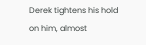Derek tightens his hold on him, almost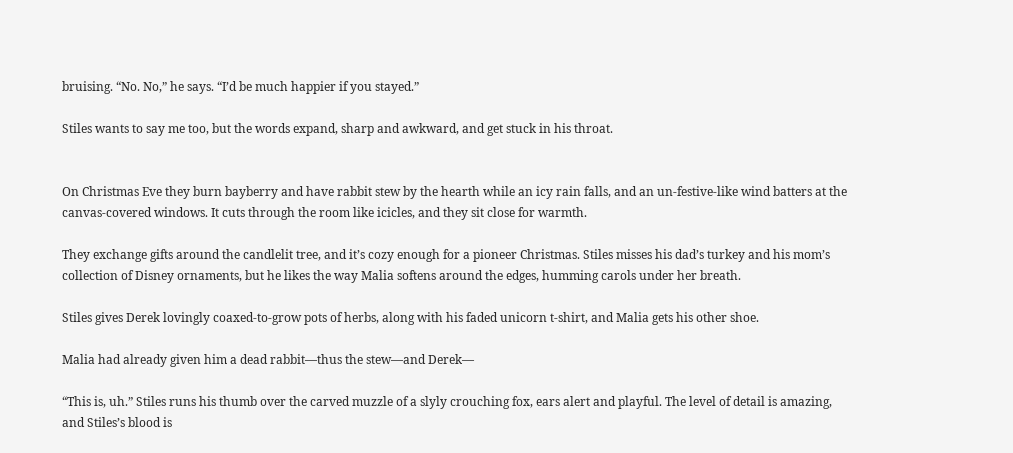bruising. “No. No,” he says. “I’d be much happier if you stayed.”

Stiles wants to say me too, but the words expand, sharp and awkward, and get stuck in his throat.


On Christmas Eve they burn bayberry and have rabbit stew by the hearth while an icy rain falls, and an un-festive-like wind batters at the canvas-covered windows. It cuts through the room like icicles, and they sit close for warmth.

They exchange gifts around the candlelit tree, and it’s cozy enough for a pioneer Christmas. Stiles misses his dad’s turkey and his mom’s collection of Disney ornaments, but he likes the way Malia softens around the edges, humming carols under her breath.

Stiles gives Derek lovingly coaxed-to-grow pots of herbs, along with his faded unicorn t-shirt, and Malia gets his other shoe.

Malia had already given him a dead rabbit—thus the stew—and Derek—

“This is, uh.” Stiles runs his thumb over the carved muzzle of a slyly crouching fox, ears alert and playful. The level of detail is amazing, and Stiles’s blood is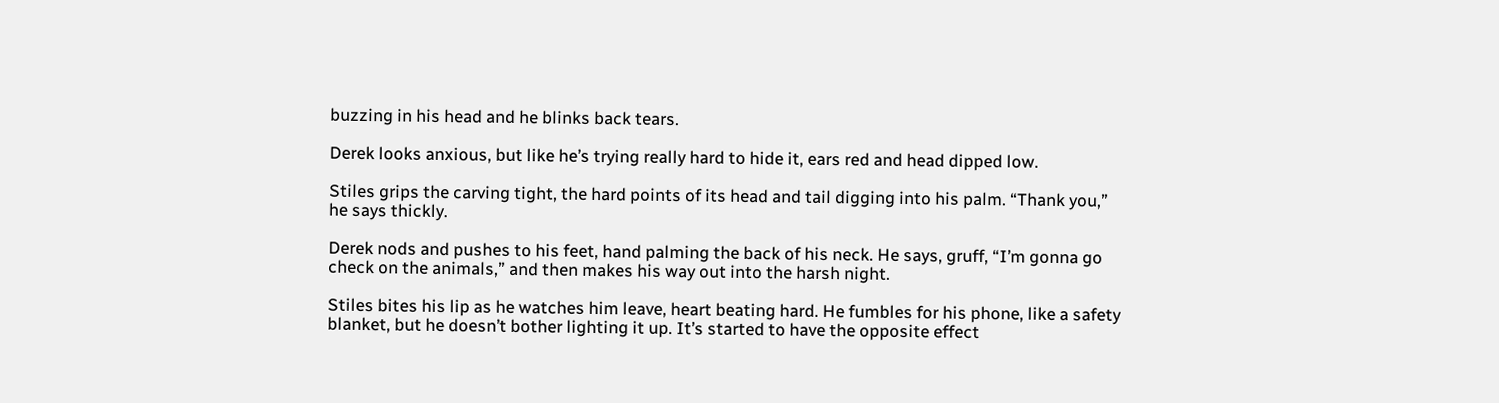buzzing in his head and he blinks back tears.

Derek looks anxious, but like he’s trying really hard to hide it, ears red and head dipped low.

Stiles grips the carving tight, the hard points of its head and tail digging into his palm. “Thank you,” he says thickly.

Derek nods and pushes to his feet, hand palming the back of his neck. He says, gruff, “I’m gonna go check on the animals,” and then makes his way out into the harsh night.

Stiles bites his lip as he watches him leave, heart beating hard. He fumbles for his phone, like a safety blanket, but he doesn’t bother lighting it up. It’s started to have the opposite effect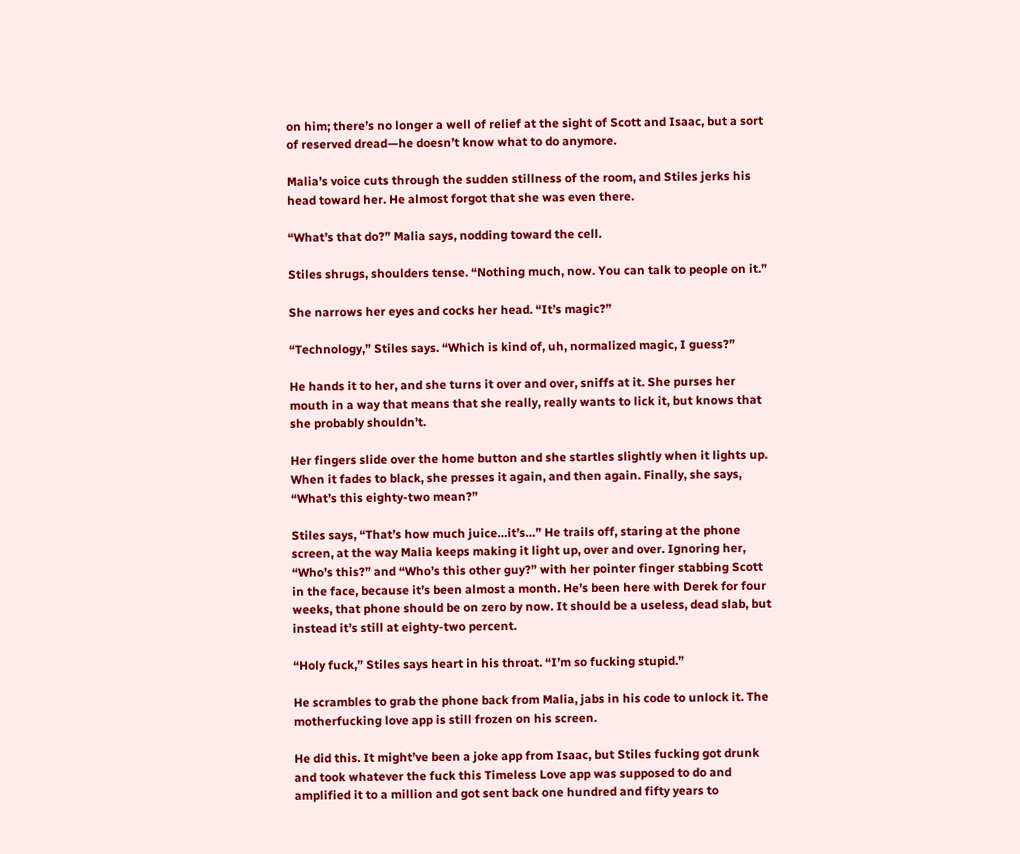on him; there’s no longer a well of relief at the sight of Scott and Isaac, but a sort of reserved dread—he doesn’t know what to do anymore.

Malia’s voice cuts through the sudden stillness of the room, and Stiles jerks his head toward her. He almost forgot that she was even there.

“What’s that do?” Malia says, nodding toward the cell.

Stiles shrugs, shoulders tense. “Nothing much, now. You can talk to people on it.”

She narrows her eyes and cocks her head. “It’s magic?”

“Technology,” Stiles says. “Which is kind of, uh, normalized magic, I guess?”

He hands it to her, and she turns it over and over, sniffs at it. She purses her mouth in a way that means that she really, really wants to lick it, but knows that she probably shouldn’t.

Her fingers slide over the home button and she startles slightly when it lights up. When it fades to black, she presses it again, and then again. Finally, she says, “What’s this eighty-two mean?”

Stiles says, “That’s how much juice…it’s…” He trails off, staring at the phone screen, at the way Malia keeps making it light up, over and over. Ignoring her, “Who’s this?” and “Who’s this other guy?” with her pointer finger stabbing Scott in the face, because it’s been almost a month. He’s been here with Derek for four weeks, that phone should be on zero by now. It should be a useless, dead slab, but instead it’s still at eighty-two percent.

“Holy fuck,” Stiles says heart in his throat. “I’m so fucking stupid.”

He scrambles to grab the phone back from Malia, jabs in his code to unlock it. The motherfucking love app is still frozen on his screen.

He did this. It might’ve been a joke app from Isaac, but Stiles fucking got drunk and took whatever the fuck this Timeless Love app was supposed to do and amplified it to a million and got sent back one hundred and fifty years to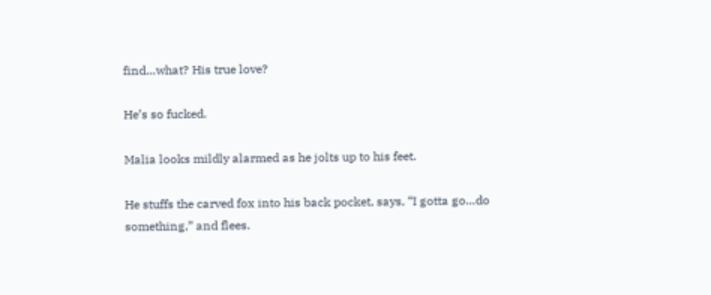find…what? His true love?

He’s so fucked.

Malia looks mildly alarmed as he jolts up to his feet.

He stuffs the carved fox into his back pocket, says, “I gotta go…do something,” and flees.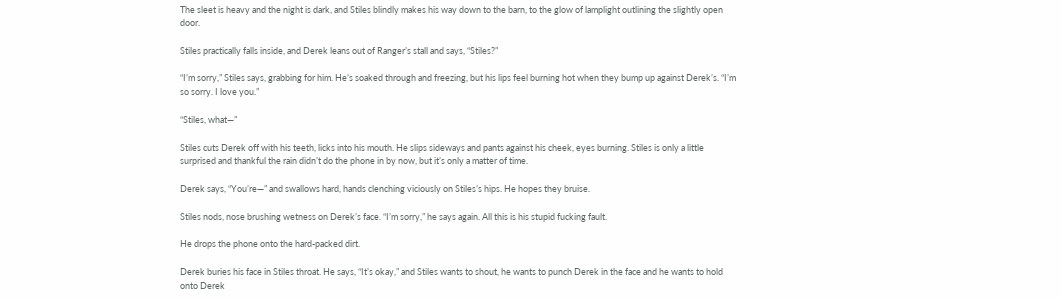The sleet is heavy and the night is dark, and Stiles blindly makes his way down to the barn, to the glow of lamplight outlining the slightly open door.

Stiles practically falls inside, and Derek leans out of Ranger’s stall and says, “Stiles?”

“I’m sorry,” Stiles says, grabbing for him. He’s soaked through and freezing, but his lips feel burning hot when they bump up against Derek’s. “I’m so sorry. I love you.”

“Stiles, what—”

Stiles cuts Derek off with his teeth, licks into his mouth. He slips sideways and pants against his cheek, eyes burning. Stiles is only a little surprised and thankful the rain didn’t do the phone in by now, but it’s only a matter of time.

Derek says, “You’re—” and swallows hard, hands clenching viciously on Stiles’s hips. He hopes they bruise.

Stiles nods, nose brushing wetness on Derek’s face. “I’m sorry,” he says again. All this is his stupid fucking fault.

He drops the phone onto the hard-packed dirt.

Derek buries his face in Stiles throat. He says, “It’s okay,” and Stiles wants to shout, he wants to punch Derek in the face and he wants to hold onto Derek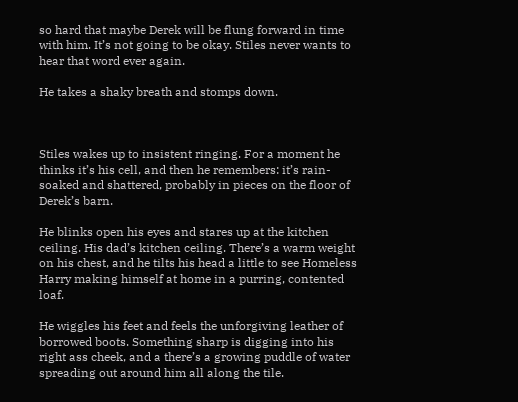so hard that maybe Derek will be flung forward in time with him. It’s not going to be okay. Stiles never wants to hear that word ever again.

He takes a shaky breath and stomps down.



Stiles wakes up to insistent ringing. For a moment he thinks it’s his cell, and then he remembers: it’s rain-soaked and shattered, probably in pieces on the floor of Derek’s barn.

He blinks open his eyes and stares up at the kitchen ceiling. His dad’s kitchen ceiling. There’s a warm weight on his chest, and he tilts his head a little to see Homeless Harry making himself at home in a purring, contented loaf.

He wiggles his feet and feels the unforgiving leather of borrowed boots. Something sharp is digging into his right ass cheek, and a there’s a growing puddle of water spreading out around him all along the tile.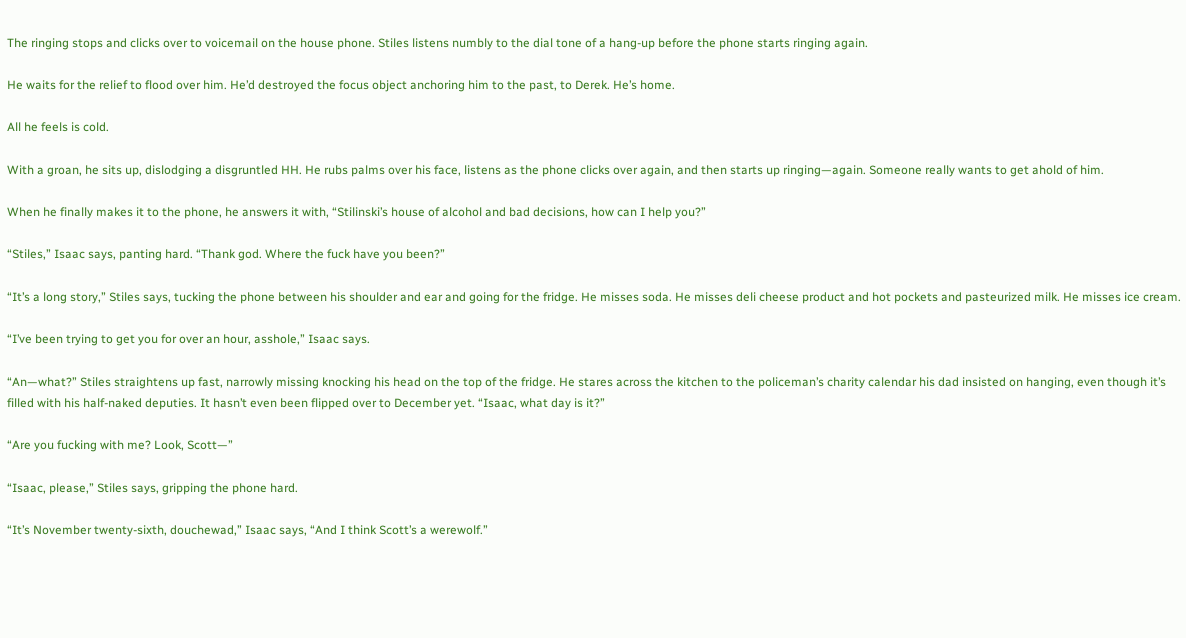The ringing stops and clicks over to voicemail on the house phone. Stiles listens numbly to the dial tone of a hang-up before the phone starts ringing again.

He waits for the relief to flood over him. He’d destroyed the focus object anchoring him to the past, to Derek. He’s home.

All he feels is cold.

With a groan, he sits up, dislodging a disgruntled HH. He rubs palms over his face, listens as the phone clicks over again, and then starts up ringing—again. Someone really wants to get ahold of him.

When he finally makes it to the phone, he answers it with, “Stilinski’s house of alcohol and bad decisions, how can I help you?”

“Stiles,” Isaac says, panting hard. “Thank god. Where the fuck have you been?”

“It’s a long story,” Stiles says, tucking the phone between his shoulder and ear and going for the fridge. He misses soda. He misses deli cheese product and hot pockets and pasteurized milk. He misses ice cream.

“I’ve been trying to get you for over an hour, asshole,” Isaac says.

“An—what?” Stiles straightens up fast, narrowly missing knocking his head on the top of the fridge. He stares across the kitchen to the policeman’s charity calendar his dad insisted on hanging, even though it’s filled with his half-naked deputies. It hasn’t even been flipped over to December yet. “Isaac, what day is it?”

“Are you fucking with me? Look, Scott—”

“Isaac, please,” Stiles says, gripping the phone hard.

“It’s November twenty-sixth, douchewad,” Isaac says, “And I think Scott’s a werewolf.”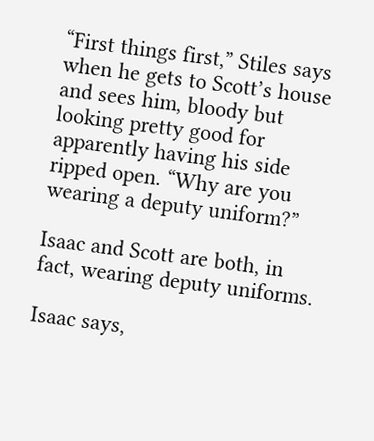“First things first,” Stiles says when he gets to Scott’s house and sees him, bloody but looking pretty good for apparently having his side ripped open. “Why are you wearing a deputy uniform?”

Isaac and Scott are both, in fact, wearing deputy uniforms.

Isaac says,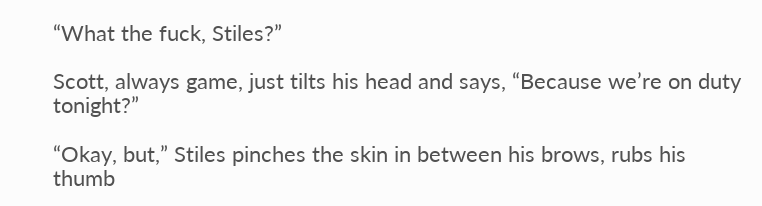“What the fuck, Stiles?”

Scott, always game, just tilts his head and says, “Because we’re on duty tonight?”

“Okay, but,” Stiles pinches the skin in between his brows, rubs his thumb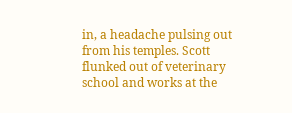in, a headache pulsing out from his temples. Scott flunked out of veterinary school and works at the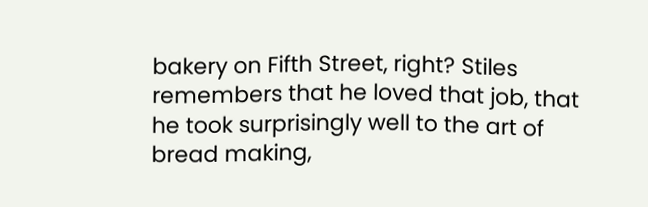bakery on Fifth Street, right? Stiles remembers that he loved that job, that he took surprisingly well to the art of bread making,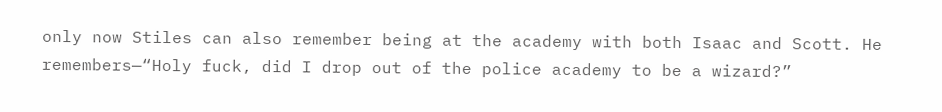only now Stiles can also remember being at the academy with both Isaac and Scott. He remembers—“Holy fuck, did I drop out of the police academy to be a wizard?”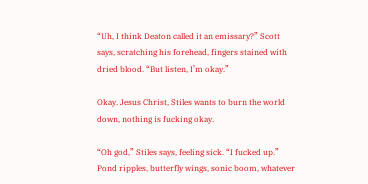“Uh, I think Deaton called it an emissary?” Scott says, scratching his forehead, fingers stained with dried blood. “But listen, I’m okay.”

Okay. Jesus Christ, Stiles wants to burn the world down, nothing is fucking okay.

“Oh god,” Stiles says, feeling sick. “I fucked up.” Pond ripples, butterfly wings, sonic boom, whatever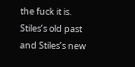the fuck it is. Stiles’s old past and Stiles’s new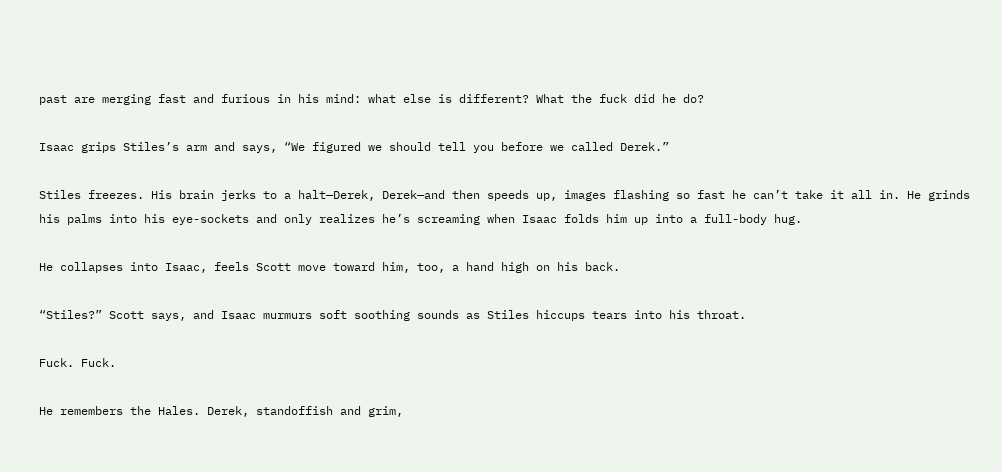past are merging fast and furious in his mind: what else is different? What the fuck did he do?

Isaac grips Stiles’s arm and says, “We figured we should tell you before we called Derek.”

Stiles freezes. His brain jerks to a halt—Derek, Derek—and then speeds up, images flashing so fast he can’t take it all in. He grinds his palms into his eye-sockets and only realizes he’s screaming when Isaac folds him up into a full-body hug.

He collapses into Isaac, feels Scott move toward him, too, a hand high on his back.

“Stiles?” Scott says, and Isaac murmurs soft soothing sounds as Stiles hiccups tears into his throat.

Fuck. Fuck.

He remembers the Hales. Derek, standoffish and grim,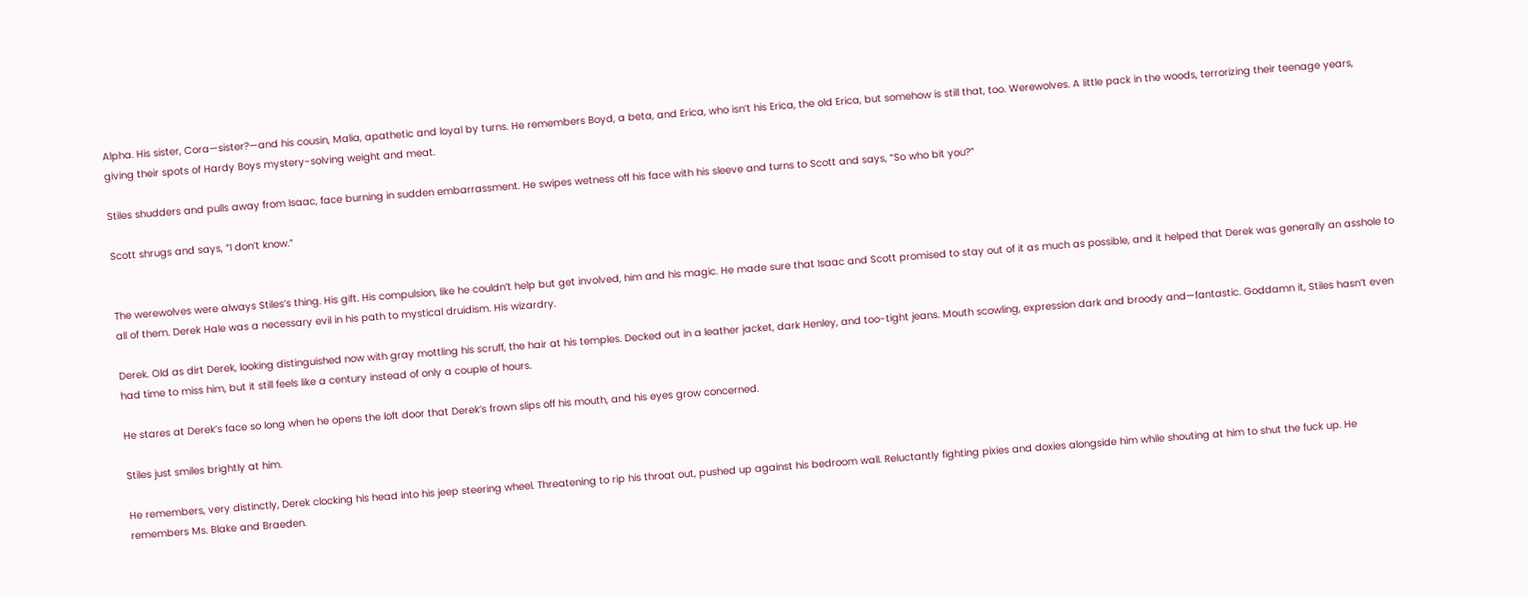Alpha. His sister, Cora—sister?—and his cousin, Malia, apathetic and loyal by turns. He remembers Boyd, a beta, and Erica, who isn’t his Erica, the old Erica, but somehow is still that, too. Werewolves. A little pack in the woods, terrorizing their teenage years, giving their spots of Hardy Boys mystery-solving weight and meat.

Stiles shudders and pulls away from Isaac, face burning in sudden embarrassment. He swipes wetness off his face with his sleeve and turns to Scott and says, “So who bit you?”

Scott shrugs and says, “I don’t know.”


The werewolves were always Stiles’s thing. His gift. His compulsion, like he couldn’t help but get involved, him and his magic. He made sure that Isaac and Scott promised to stay out of it as much as possible, and it helped that Derek was generally an asshole to all of them. Derek Hale was a necessary evil in his path to mystical druidism. His wizardry.

Derek. Old as dirt Derek, looking distinguished now with gray mottling his scruff, the hair at his temples. Decked out in a leather jacket, dark Henley, and too-tight jeans. Mouth scowling, expression dark and broody and—fantastic. Goddamn it, Stiles hasn’t even had time to miss him, but it still feels like a century instead of only a couple of hours.

He stares at Derek’s face so long when he opens the loft door that Derek’s frown slips off his mouth, and his eyes grow concerned.

Stiles just smiles brightly at him.

He remembers, very distinctly, Derek clocking his head into his jeep steering wheel. Threatening to rip his throat out, pushed up against his bedroom wall. Reluctantly fighting pixies and doxies alongside him while shouting at him to shut the fuck up. He remembers Ms. Blake and Braeden.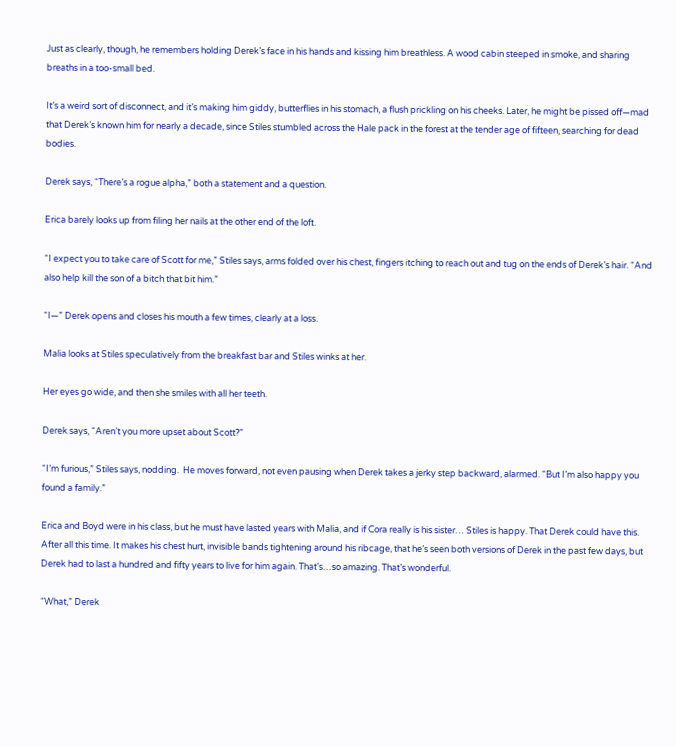Just as clearly, though, he remembers holding Derek’s face in his hands and kissing him breathless. A wood cabin steeped in smoke, and sharing breaths in a too-small bed.

It’s a weird sort of disconnect, and it’s making him giddy, butterflies in his stomach, a flush prickling on his cheeks. Later, he might be pissed off—mad that Derek’s known him for nearly a decade, since Stiles stumbled across the Hale pack in the forest at the tender age of fifteen, searching for dead bodies.

Derek says, “There’s a rogue alpha,” both a statement and a question.

Erica barely looks up from filing her nails at the other end of the loft.

“I expect you to take care of Scott for me,” Stiles says, arms folded over his chest, fingers itching to reach out and tug on the ends of Derek’s hair. “And also help kill the son of a bitch that bit him.”

“I—” Derek opens and closes his mouth a few times, clearly at a loss.

Malia looks at Stiles speculatively from the breakfast bar and Stiles winks at her.

Her eyes go wide, and then she smiles with all her teeth.

Derek says, “Aren’t you more upset about Scott?”

“I’m furious,” Stiles says, nodding.  He moves forward, not even pausing when Derek takes a jerky step backward, alarmed. “But I’m also happy you found a family.”

Erica and Boyd were in his class, but he must have lasted years with Malia, and if Cora really is his sister… Stiles is happy. That Derek could have this. After all this time. It makes his chest hurt, invisible bands tightening around his ribcage, that he’s seen both versions of Derek in the past few days, but Derek had to last a hundred and fifty years to live for him again. That’s…so amazing. That’s wonderful.

“What,” Derek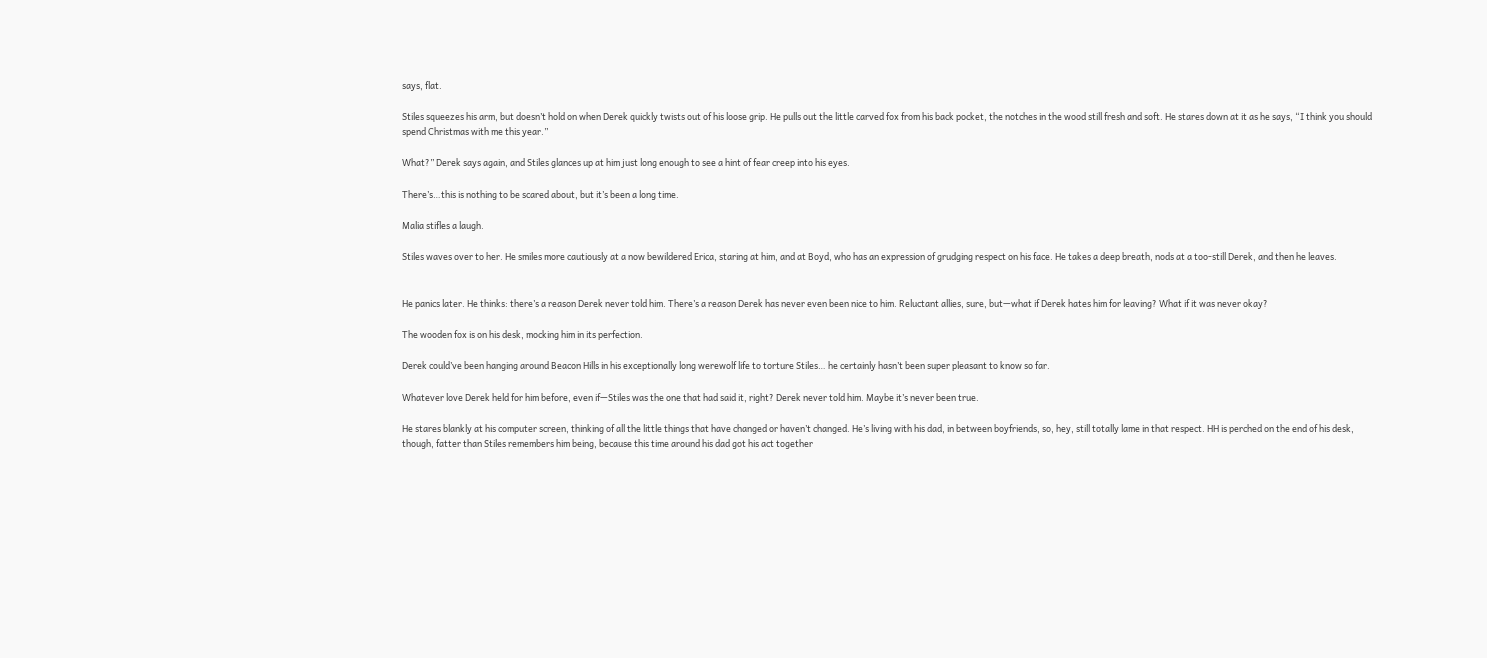says, flat.

Stiles squeezes his arm, but doesn’t hold on when Derek quickly twists out of his loose grip. He pulls out the little carved fox from his back pocket, the notches in the wood still fresh and soft. He stares down at it as he says, “I think you should spend Christmas with me this year.”

What?” Derek says again, and Stiles glances up at him just long enough to see a hint of fear creep into his eyes.

There’s…this is nothing to be scared about, but it’s been a long time.

Malia stifles a laugh.

Stiles waves over to her. He smiles more cautiously at a now bewildered Erica, staring at him, and at Boyd, who has an expression of grudging respect on his face. He takes a deep breath, nods at a too-still Derek, and then he leaves.


He panics later. He thinks: there’s a reason Derek never told him. There’s a reason Derek has never even been nice to him. Reluctant allies, sure, but—what if Derek hates him for leaving? What if it was never okay?

The wooden fox is on his desk, mocking him in its perfection.

Derek could’ve been hanging around Beacon Hills in his exceptionally long werewolf life to torture Stiles… he certainly hasn’t been super pleasant to know so far.

Whatever love Derek held for him before, even if—Stiles was the one that had said it, right? Derek never told him. Maybe it’s never been true.

He stares blankly at his computer screen, thinking of all the little things that have changed or haven’t changed. He’s living with his dad, in between boyfriends, so, hey, still totally lame in that respect. HH is perched on the end of his desk, though, fatter than Stiles remembers him being, because this time around his dad got his act together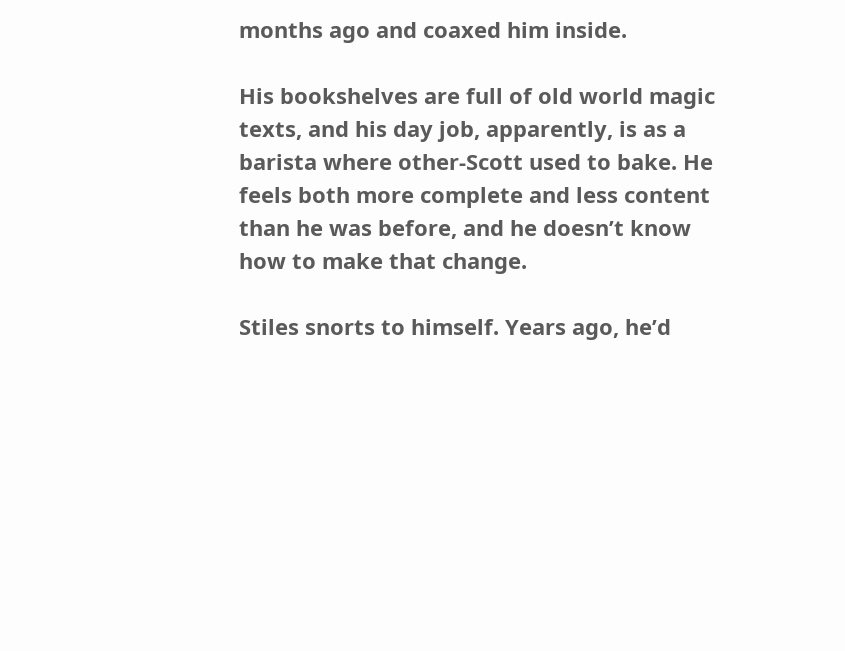months ago and coaxed him inside.

His bookshelves are full of old world magic texts, and his day job, apparently, is as a barista where other-Scott used to bake. He feels both more complete and less content than he was before, and he doesn’t know how to make that change.

Stiles snorts to himself. Years ago, he’d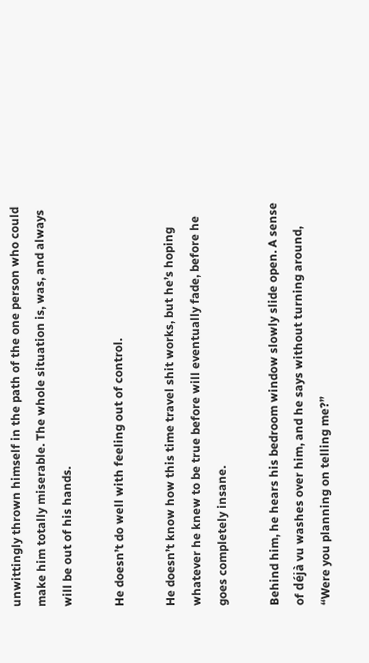unwittingly thrown himself in the path of the one person who could make him totally miserable. The whole situation is, was, and always will be out of his hands.

He doesn’t do well with feeling out of control.

He doesn’t know how this time travel shit works, but he’s hoping whatever he knew to be true before will eventually fade, before he goes completely insane.

Behind him, he hears his bedroom window slowly slide open. A sense of déjà vu washes over him, and he says without turning around, “Were you planning on telling me?”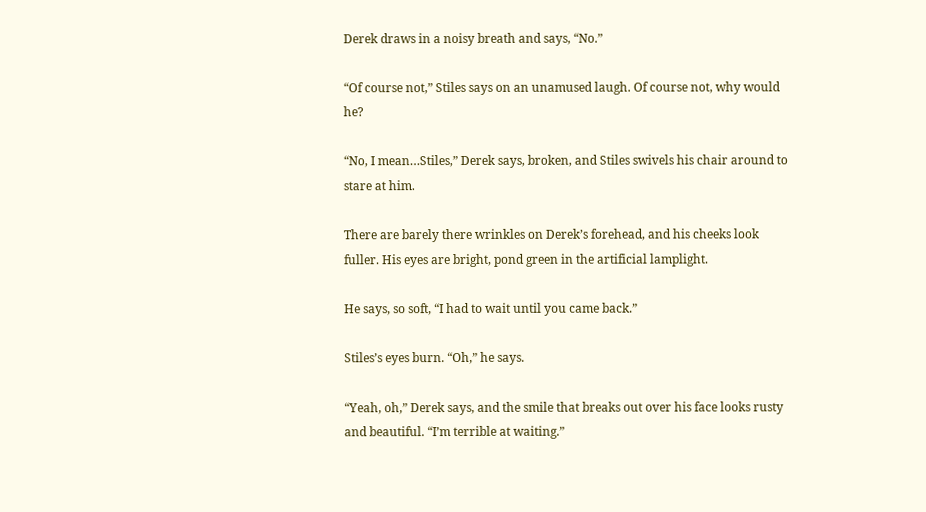Derek draws in a noisy breath and says, “No.”

“Of course not,” Stiles says on an unamused laugh. Of course not, why would he?

“No, I mean…Stiles,” Derek says, broken, and Stiles swivels his chair around to stare at him.

There are barely there wrinkles on Derek’s forehead, and his cheeks look fuller. His eyes are bright, pond green in the artificial lamplight.

He says, so soft, “I had to wait until you came back.”

Stiles’s eyes burn. “Oh,” he says.

“Yeah, oh,” Derek says, and the smile that breaks out over his face looks rusty and beautiful. “I’m terrible at waiting.”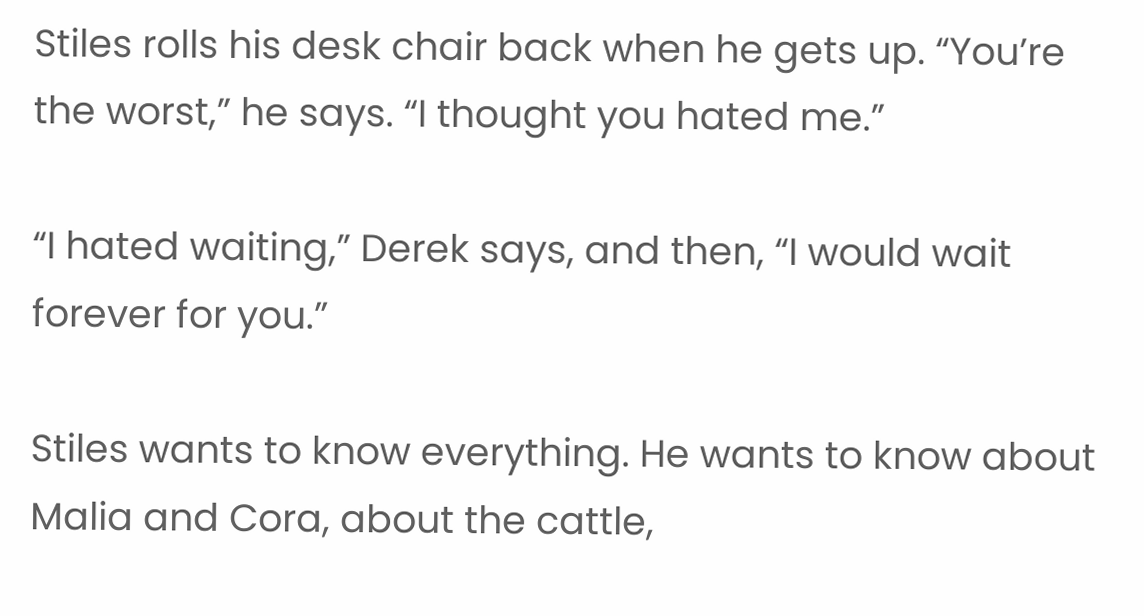Stiles rolls his desk chair back when he gets up. “You’re the worst,” he says. “I thought you hated me.”

“I hated waiting,” Derek says, and then, “I would wait forever for you.”

Stiles wants to know everything. He wants to know about Malia and Cora, about the cattle,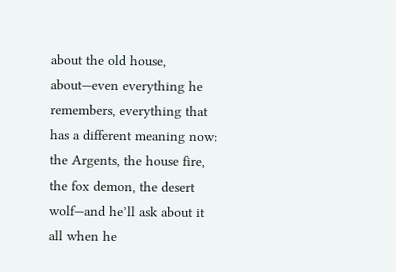about the old house, about—even everything he remembers, everything that has a different meaning now: the Argents, the house fire, the fox demon, the desert wolf—and he’ll ask about it all when he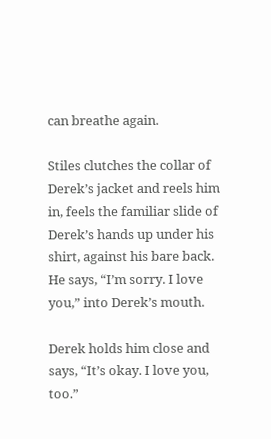can breathe again.

Stiles clutches the collar of Derek’s jacket and reels him in, feels the familiar slide of Derek’s hands up under his shirt, against his bare back. He says, “I’m sorry. I love you,” into Derek’s mouth.

Derek holds him close and says, “It’s okay. I love you, too.”